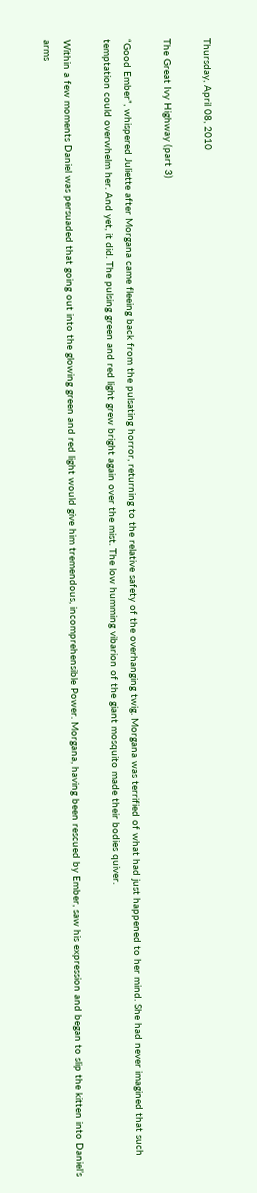Thursday, April 08, 2010

The Great Ivy Highway (part 3)

“Good Ember”, whispered Juliette after Morgana came fleeing back from the pulsating horror, returning to the relative safety of the overhanging twig. Morgana was terrified of what had just happened to her mind. She had never imagined that such temptation could overwhelm her. And yet, it did. The pulsing green and red light grew bright again over the mist. The low humming vibarion of the giant mosquito made their bodies quiver.

Within a few moments Daniel was persuaded that going out into the glowing green and red light would give him tremendous, incomprehensible Power. Morgana, having been rescued by Ember, saw his expression and began to slip the kitten into Daniel’s arms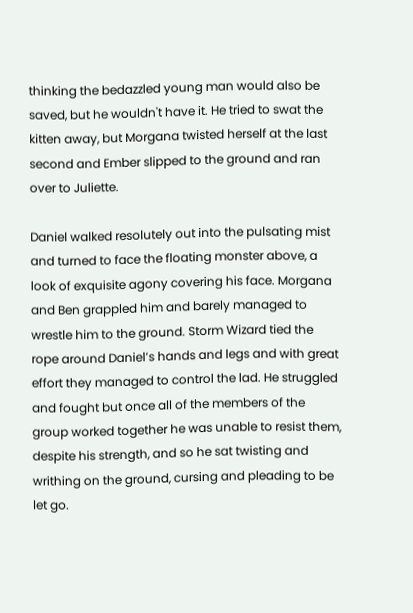thinking the bedazzled young man would also be saved, but he wouldn't have it. He tried to swat the kitten away, but Morgana twisted herself at the last second and Ember slipped to the ground and ran over to Juliette.

Daniel walked resolutely out into the pulsating mist and turned to face the floating monster above, a look of exquisite agony covering his face. Morgana and Ben grappled him and barely managed to wrestle him to the ground. Storm Wizard tied the rope around Daniel’s hands and legs and with great effort they managed to control the lad. He struggled and fought but once all of the members of the group worked together he was unable to resist them, despite his strength, and so he sat twisting and writhing on the ground, cursing and pleading to be let go.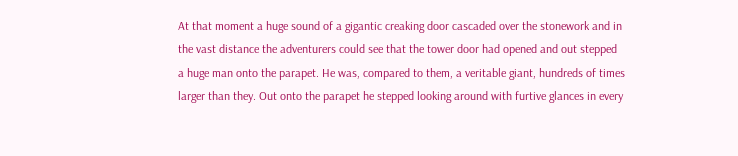At that moment a huge sound of a gigantic creaking door cascaded over the stonework and in the vast distance the adventurers could see that the tower door had opened and out stepped a huge man onto the parapet. He was, compared to them, a veritable giant, hundreds of times larger than they. Out onto the parapet he stepped looking around with furtive glances in every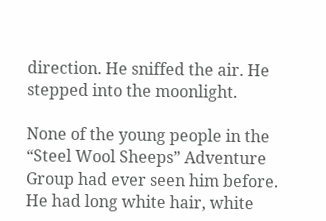direction. He sniffed the air. He stepped into the moonlight.

None of the young people in the “Steel Wool Sheeps” Adventure Group had ever seen him before. He had long white hair, white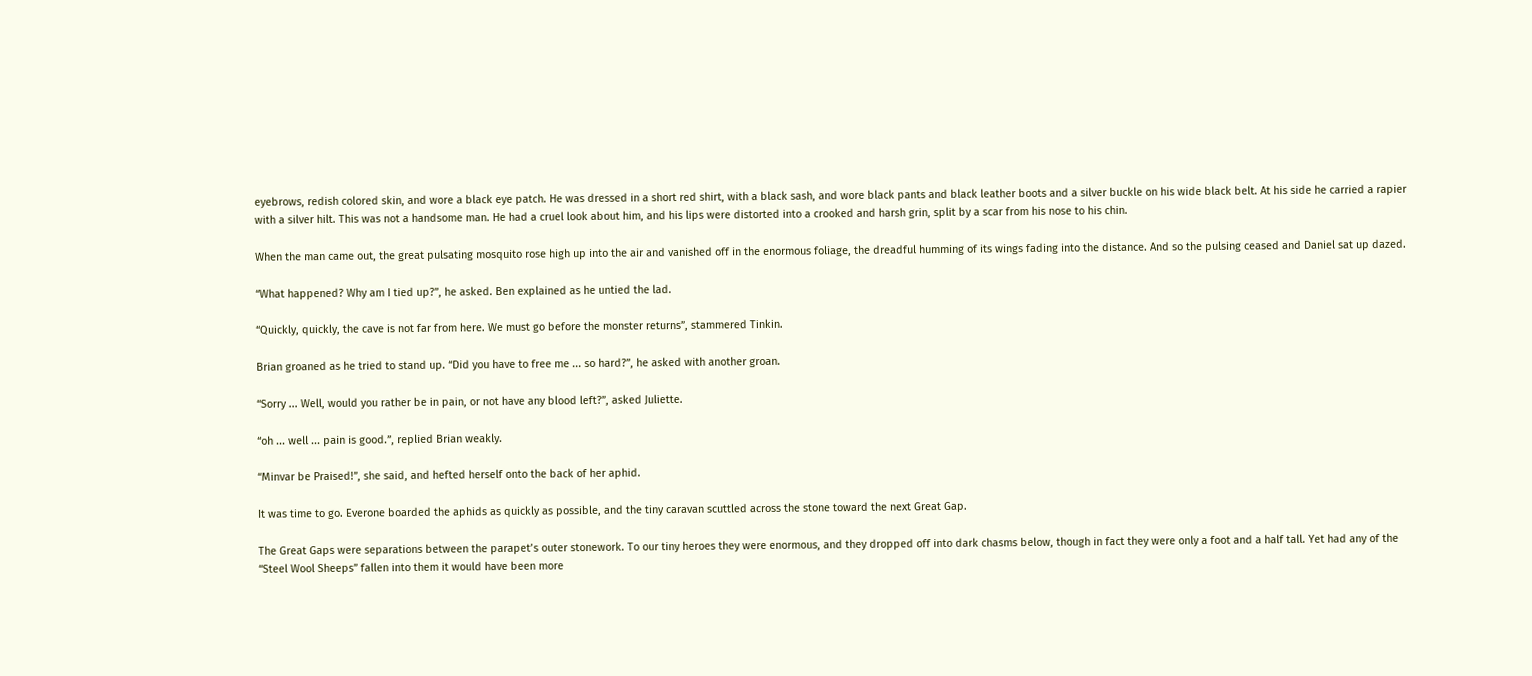eyebrows, redish colored skin, and wore a black eye patch. He was dressed in a short red shirt, with a black sash, and wore black pants and black leather boots and a silver buckle on his wide black belt. At his side he carried a rapier with a silver hilt. This was not a handsome man. He had a cruel look about him, and his lips were distorted into a crooked and harsh grin, split by a scar from his nose to his chin.

When the man came out, the great pulsating mosquito rose high up into the air and vanished off in the enormous foliage, the dreadful humming of its wings fading into the distance. And so the pulsing ceased and Daniel sat up dazed.

“What happened? Why am I tied up?”, he asked. Ben explained as he untied the lad.

“Quickly, quickly, the cave is not far from here. We must go before the monster returns”, stammered Tinkin.

Brian groaned as he tried to stand up. “Did you have to free me ... so hard?”, he asked with another groan.

“Sorry ... Well, would you rather be in pain, or not have any blood left?”, asked Juliette.

“oh ... well ... pain is good.”, replied Brian weakly.

“Minvar be Praised!”, she said, and hefted herself onto the back of her aphid.

It was time to go. Everone boarded the aphids as quickly as possible, and the tiny caravan scuttled across the stone toward the next Great Gap.

The Great Gaps were separations between the parapet’s outer stonework. To our tiny heroes they were enormous, and they dropped off into dark chasms below, though in fact they were only a foot and a half tall. Yet had any of the “Steel Wool Sheeps” fallen into them it would have been more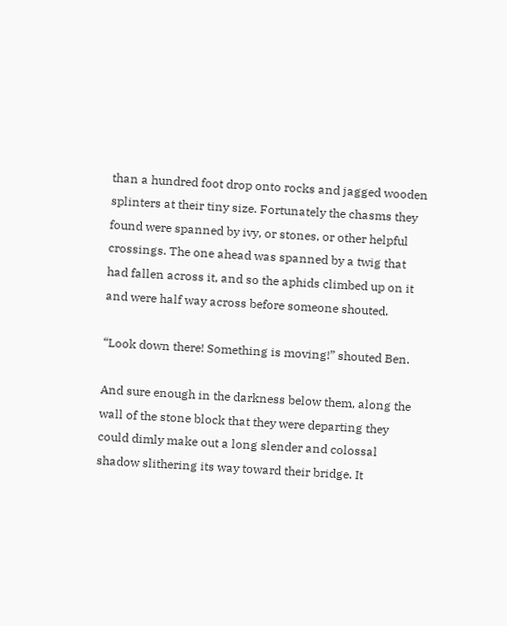than a hundred foot drop onto rocks and jagged wooden splinters at their tiny size. Fortunately the chasms they found were spanned by ivy, or stones, or other helpful crossings. The one ahead was spanned by a twig that had fallen across it, and so the aphids climbed up on it and were half way across before someone shouted.

“Look down there! Something is moving!” shouted Ben.

And sure enough in the darkness below them, along the wall of the stone block that they were departing they could dimly make out a long slender and colossal shadow slithering its way toward their bridge. It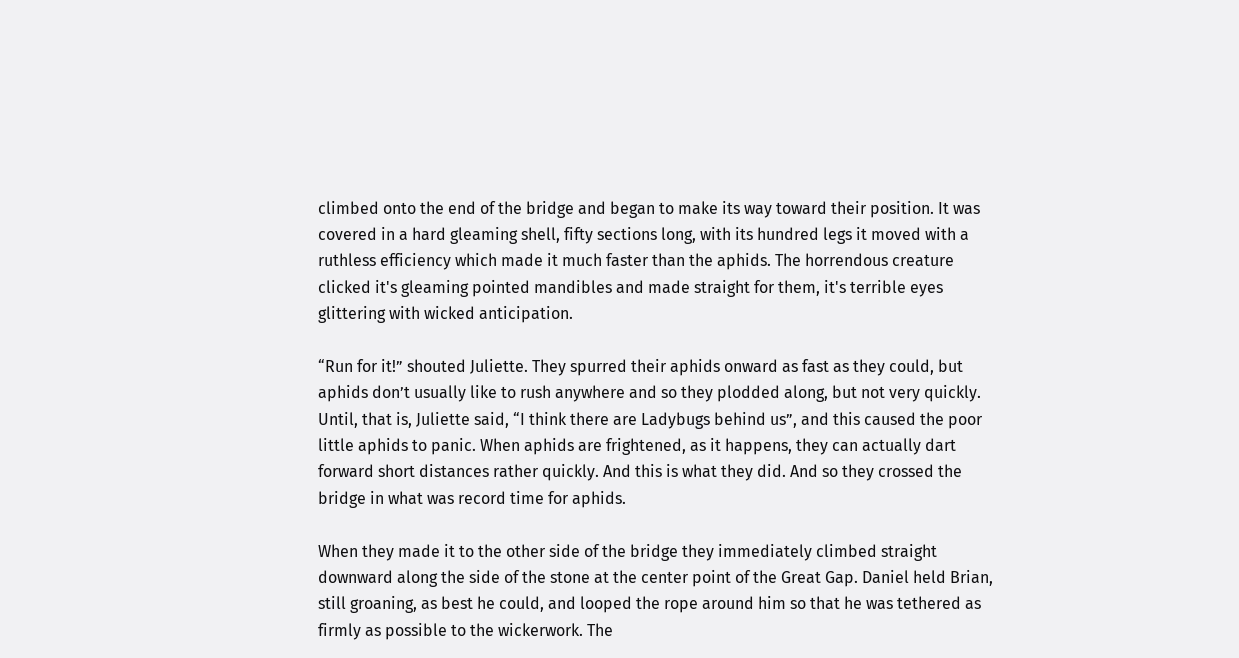climbed onto the end of the bridge and began to make its way toward their position. It was covered in a hard gleaming shell, fifty sections long, with its hundred legs it moved with a ruthless efficiency which made it much faster than the aphids. The horrendous creature clicked it's gleaming pointed mandibles and made straight for them, it's terrible eyes glittering with wicked anticipation.

“Run for it!” shouted Juliette. They spurred their aphids onward as fast as they could, but aphids don’t usually like to rush anywhere and so they plodded along, but not very quickly. Until, that is, Juliette said, “I think there are Ladybugs behind us”, and this caused the poor little aphids to panic. When aphids are frightened, as it happens, they can actually dart forward short distances rather quickly. And this is what they did. And so they crossed the bridge in what was record time for aphids.

When they made it to the other side of the bridge they immediately climbed straight downward along the side of the stone at the center point of the Great Gap. Daniel held Brian, still groaning, as best he could, and looped the rope around him so that he was tethered as firmly as possible to the wickerwork. The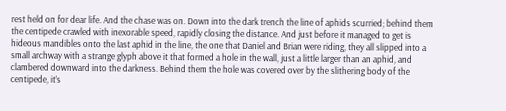rest held on for dear life. And the chase was on. Down into the dark trench the line of aphids scurried; behind them the centipede crawled with inexorable speed, rapidly closing the distance. And just before it managed to get is hideous mandibles onto the last aphid in the line, the one that Daniel and Brian were riding, they all slipped into a small archway with a strange glyph above it that formed a hole in the wall, just a little larger than an aphid, and clambered downward into the darkness. Behind them the hole was covered over by the slithering body of the centipede, it’s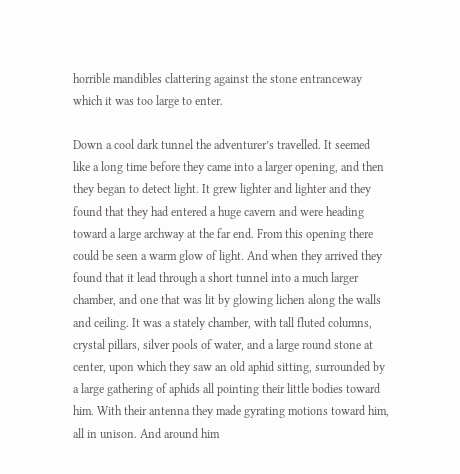horrible mandibles clattering against the stone entranceway which it was too large to enter.

Down a cool dark tunnel the adventurer’s travelled. It seemed like a long time before they came into a larger opening, and then they began to detect light. It grew lighter and lighter and they found that they had entered a huge cavern and were heading toward a large archway at the far end. From this opening there could be seen a warm glow of light. And when they arrived they found that it lead through a short tunnel into a much larger chamber, and one that was lit by glowing lichen along the walls and ceiling. It was a stately chamber, with tall fluted columns, crystal pillars, silver pools of water, and a large round stone at center, upon which they saw an old aphid sitting, surrounded by a large gathering of aphids all pointing their little bodies toward him. With their antenna they made gyrating motions toward him, all in unison. And around him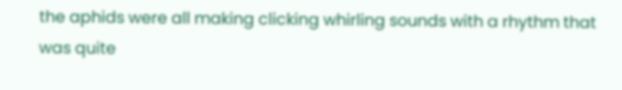the aphids were all making clicking whirling sounds with a rhythm that was quite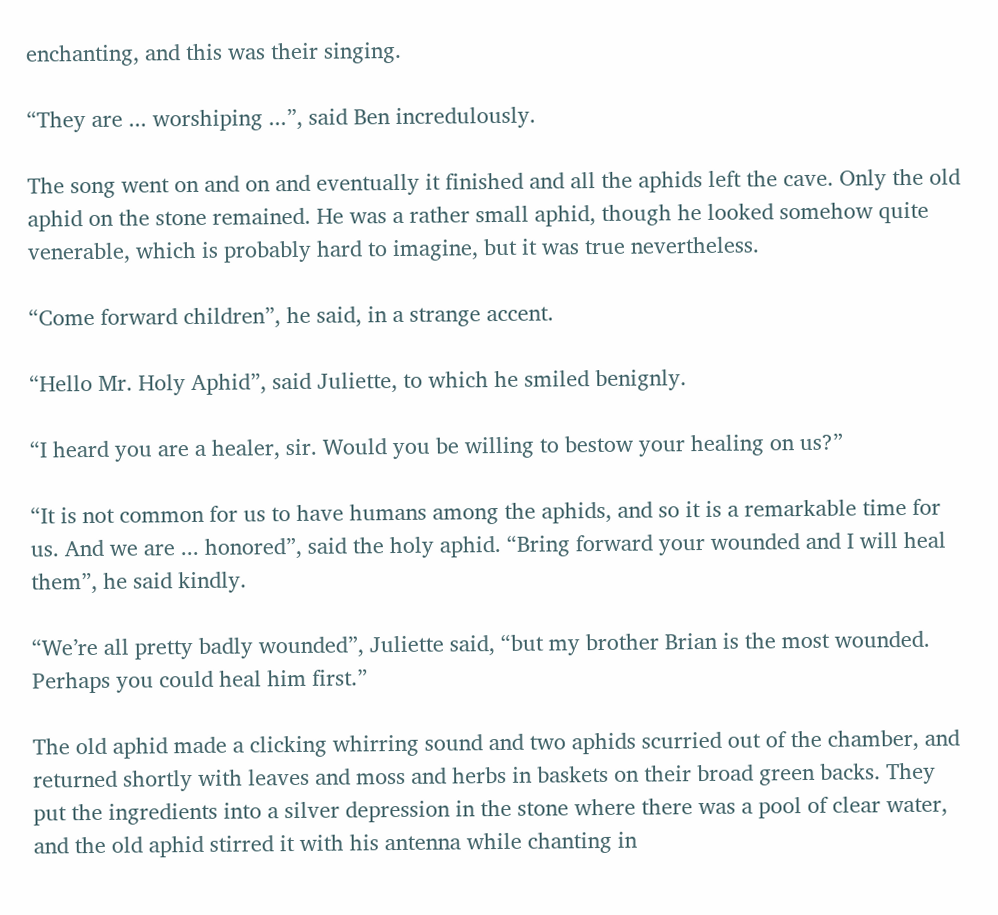enchanting, and this was their singing.

“They are ... worshiping ...”, said Ben incredulously.

The song went on and on and eventually it finished and all the aphids left the cave. Only the old aphid on the stone remained. He was a rather small aphid, though he looked somehow quite venerable, which is probably hard to imagine, but it was true nevertheless.

“Come forward children”, he said, in a strange accent.

“Hello Mr. Holy Aphid”, said Juliette, to which he smiled benignly.

“I heard you are a healer, sir. Would you be willing to bestow your healing on us?”

“It is not common for us to have humans among the aphids, and so it is a remarkable time for us. And we are ... honored”, said the holy aphid. “Bring forward your wounded and I will heal them”, he said kindly.

“We’re all pretty badly wounded”, Juliette said, “but my brother Brian is the most wounded. Perhaps you could heal him first.”

The old aphid made a clicking whirring sound and two aphids scurried out of the chamber, and returned shortly with leaves and moss and herbs in baskets on their broad green backs. They put the ingredients into a silver depression in the stone where there was a pool of clear water, and the old aphid stirred it with his antenna while chanting in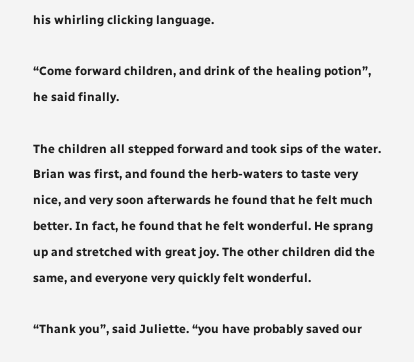his whirling clicking language.

“Come forward children, and drink of the healing potion”, he said finally.

The children all stepped forward and took sips of the water. Brian was first, and found the herb-waters to taste very nice, and very soon afterwards he found that he felt much better. In fact, he found that he felt wonderful. He sprang up and stretched with great joy. The other children did the same, and everyone very quickly felt wonderful.

“Thank you”, said Juliette. “you have probably saved our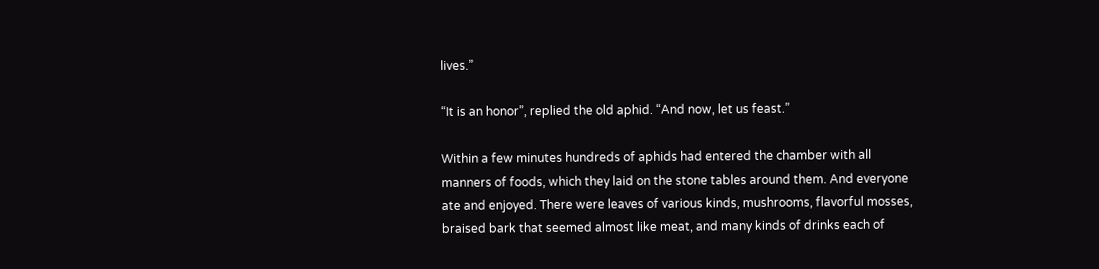lives.”

“It is an honor”, replied the old aphid. “And now, let us feast.”

Within a few minutes hundreds of aphids had entered the chamber with all manners of foods, which they laid on the stone tables around them. And everyone ate and enjoyed. There were leaves of various kinds, mushrooms, flavorful mosses, braised bark that seemed almost like meat, and many kinds of drinks each of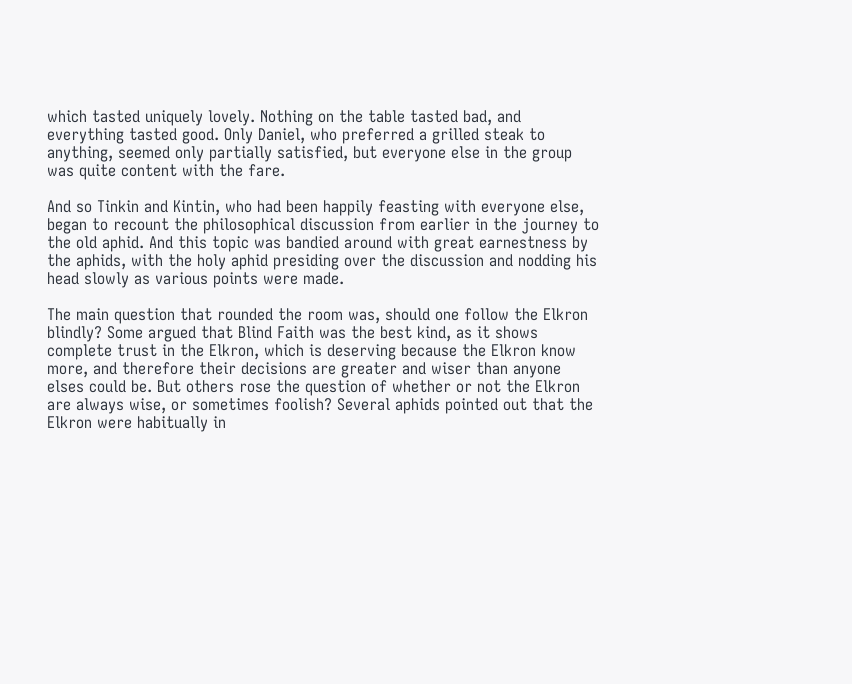which tasted uniquely lovely. Nothing on the table tasted bad, and everything tasted good. Only Daniel, who preferred a grilled steak to anything, seemed only partially satisfied, but everyone else in the group was quite content with the fare.

And so Tinkin and Kintin, who had been happily feasting with everyone else, began to recount the philosophical discussion from earlier in the journey to the old aphid. And this topic was bandied around with great earnestness by the aphids, with the holy aphid presiding over the discussion and nodding his head slowly as various points were made.

The main question that rounded the room was, should one follow the Elkron blindly? Some argued that Blind Faith was the best kind, as it shows complete trust in the Elkron, which is deserving because the Elkron know more, and therefore their decisions are greater and wiser than anyone elses could be. But others rose the question of whether or not the Elkron are always wise, or sometimes foolish? Several aphids pointed out that the Elkron were habitually in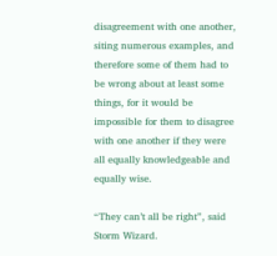disagreement with one another, siting numerous examples, and therefore some of them had to be wrong about at least some things, for it would be impossible for them to disagree with one another if they were all equally knowledgeable and equally wise.

“They can’t all be right”, said Storm Wizard.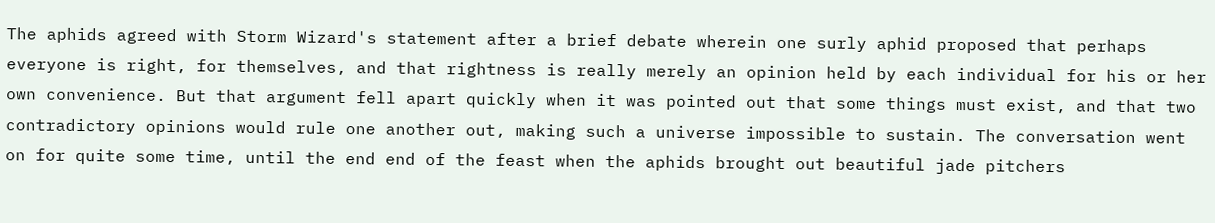The aphids agreed with Storm Wizard's statement after a brief debate wherein one surly aphid proposed that perhaps everyone is right, for themselves, and that rightness is really merely an opinion held by each individual for his or her own convenience. But that argument fell apart quickly when it was pointed out that some things must exist, and that two contradictory opinions would rule one another out, making such a universe impossible to sustain. The conversation went on for quite some time, until the end end of the feast when the aphids brought out beautiful jade pitchers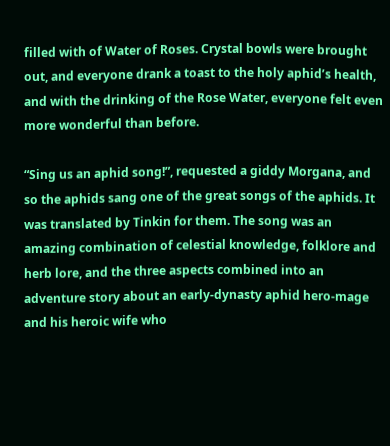filled with of Water of Roses. Crystal bowls were brought out, and everyone drank a toast to the holy aphid’s health, and with the drinking of the Rose Water, everyone felt even more wonderful than before.

“Sing us an aphid song!”, requested a giddy Morgana, and so the aphids sang one of the great songs of the aphids. It was translated by Tinkin for them. The song was an amazing combination of celestial knowledge, folklore and herb lore, and the three aspects combined into an adventure story about an early-dynasty aphid hero-mage and his heroic wife who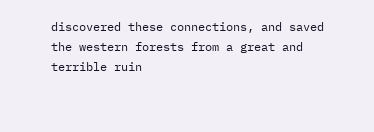discovered these connections, and saved the western forests from a great and terrible ruin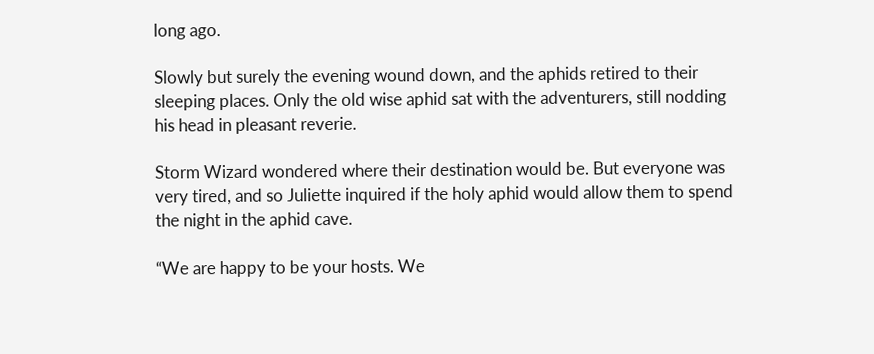long ago.

Slowly but surely the evening wound down, and the aphids retired to their sleeping places. Only the old wise aphid sat with the adventurers, still nodding his head in pleasant reverie.

Storm Wizard wondered where their destination would be. But everyone was very tired, and so Juliette inquired if the holy aphid would allow them to spend the night in the aphid cave.

“We are happy to be your hosts. We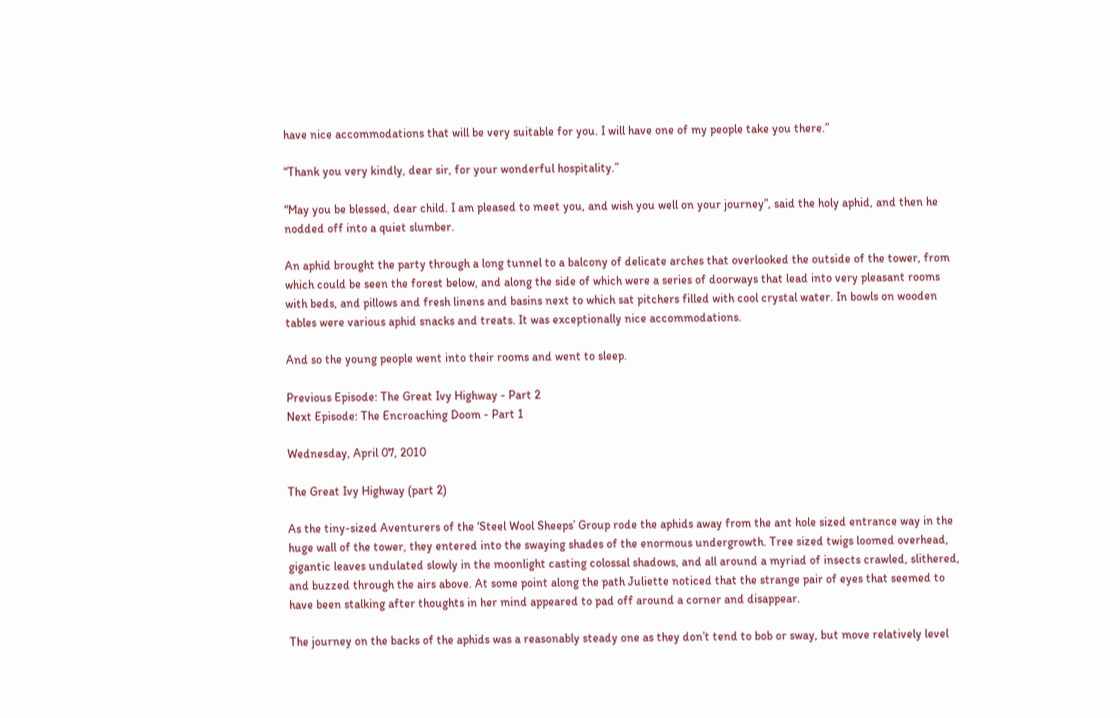have nice accommodations that will be very suitable for you. I will have one of my people take you there.”

“Thank you very kindly, dear sir, for your wonderful hospitality.”

“May you be blessed, dear child. I am pleased to meet you, and wish you well on your journey”, said the holy aphid, and then he nodded off into a quiet slumber.

An aphid brought the party through a long tunnel to a balcony of delicate arches that overlooked the outside of the tower, from which could be seen the forest below, and along the side of which were a series of doorways that lead into very pleasant rooms with beds, and pillows and fresh linens and basins next to which sat pitchers filled with cool crystal water. In bowls on wooden tables were various aphid snacks and treats. It was exceptionally nice accommodations.

And so the young people went into their rooms and went to sleep.

Previous Episode: The Great Ivy Highway - Part 2
Next Episode: The Encroaching Doom - Part 1

Wednesday, April 07, 2010

The Great Ivy Highway (part 2)

As the tiny-sized Aventurers of the ‘Steel Wool Sheeps’ Group rode the aphids away from the ant hole sized entrance way in the huge wall of the tower, they entered into the swaying shades of the enormous undergrowth. Tree sized twigs loomed overhead, gigantic leaves undulated slowly in the moonlight casting colossal shadows, and all around a myriad of insects crawled, slithered, and buzzed through the airs above. At some point along the path Juliette noticed that the strange pair of eyes that seemed to have been stalking after thoughts in her mind appeared to pad off around a corner and disappear.

The journey on the backs of the aphids was a reasonably steady one as they don’t tend to bob or sway, but move relatively level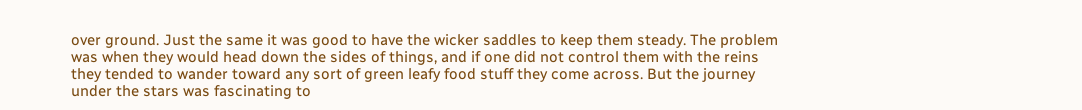over ground. Just the same it was good to have the wicker saddles to keep them steady. The problem was when they would head down the sides of things, and if one did not control them with the reins they tended to wander toward any sort of green leafy food stuff they come across. But the journey under the stars was fascinating to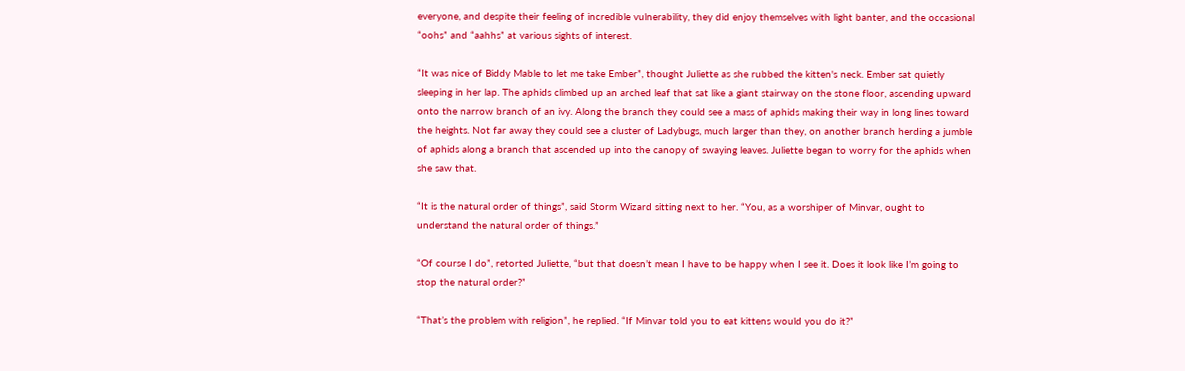everyone, and despite their feeling of incredible vulnerability, they did enjoy themselves with light banter, and the occasional “oohs” and “aahhs” at various sights of interest.

“It was nice of Biddy Mable to let me take Ember”, thought Juliette as she rubbed the kitten's neck. Ember sat quietly sleeping in her lap. The aphids climbed up an arched leaf that sat like a giant stairway on the stone floor, ascending upward onto the narrow branch of an ivy. Along the branch they could see a mass of aphids making their way in long lines toward the heights. Not far away they could see a cluster of Ladybugs, much larger than they, on another branch herding a jumble of aphids along a branch that ascended up into the canopy of swaying leaves. Juliette began to worry for the aphids when she saw that.

“It is the natural order of things”, said Storm Wizard sitting next to her. “You, as a worshiper of Minvar, ought to understand the natural order of things.”

“Of course I do”, retorted Juliette, “but that doesn’t mean I have to be happy when I see it. Does it look like I’m going to stop the natural order?”

“That’s the problem with religion”, he replied. “If Minvar told you to eat kittens would you do it?”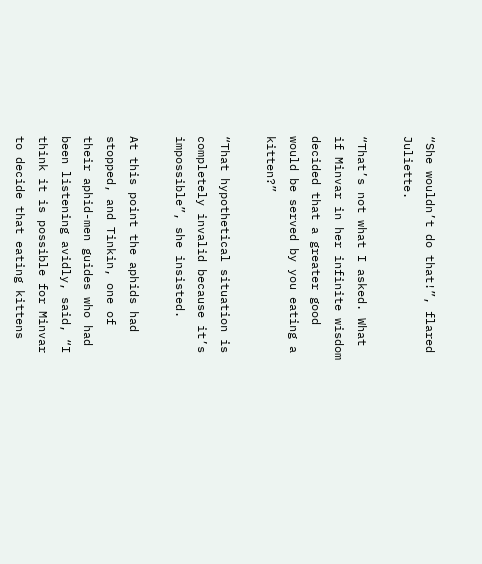“She wouldn’t do that!”, flared Juliette.

“That’s not what I asked. What if Minvar in her infinite wisdom decided that a greater good would be served by you eating a kitten?”

“That hypothetical situation is completely invalid because it’s impossible”, she insisted.

At this point the aphids had stopped, and Tinkin, one of their aphid-men guides who had been listening avidly, said, “I think it is possible for Minvar to decide that eating kittens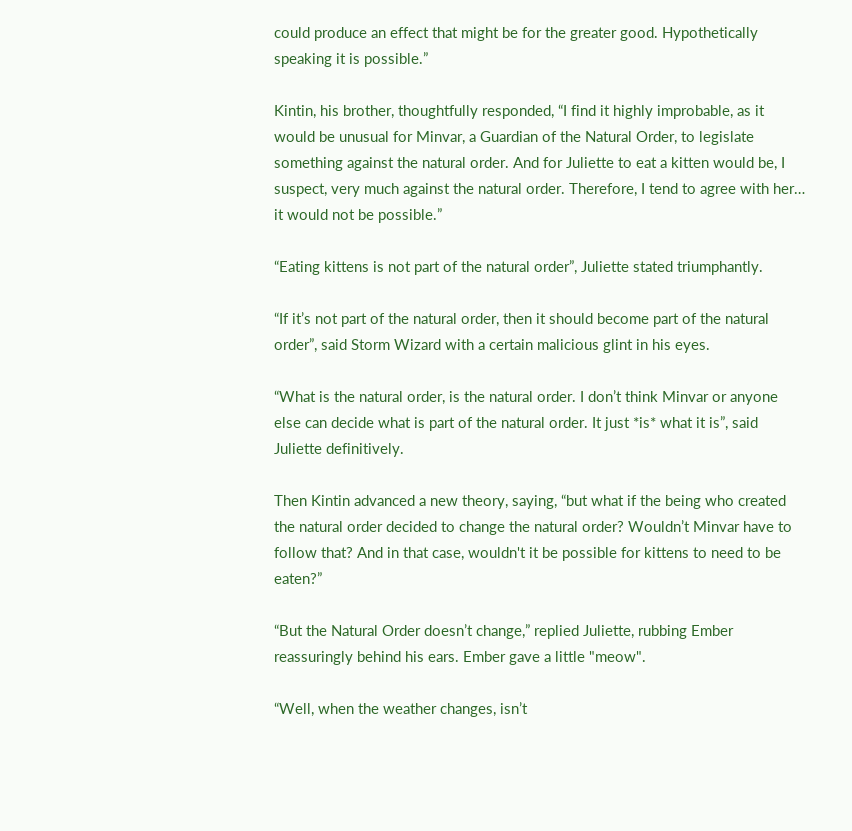could produce an effect that might be for the greater good. Hypothetically speaking it is possible.”

Kintin, his brother, thoughtfully responded, “I find it highly improbable, as it would be unusual for Minvar, a Guardian of the Natural Order, to legislate something against the natural order. And for Juliette to eat a kitten would be, I suspect, very much against the natural order. Therefore, I tend to agree with her… it would not be possible.”

“Eating kittens is not part of the natural order”, Juliette stated triumphantly.

“If it’s not part of the natural order, then it should become part of the natural order”, said Storm Wizard with a certain malicious glint in his eyes.

“What is the natural order, is the natural order. I don’t think Minvar or anyone else can decide what is part of the natural order. It just *is* what it is”, said Juliette definitively.

Then Kintin advanced a new theory, saying, “but what if the being who created the natural order decided to change the natural order? Wouldn’t Minvar have to follow that? And in that case, wouldn't it be possible for kittens to need to be eaten?”

“But the Natural Order doesn’t change,” replied Juliette, rubbing Ember reassuringly behind his ears. Ember gave a little "meow".

“Well, when the weather changes, isn’t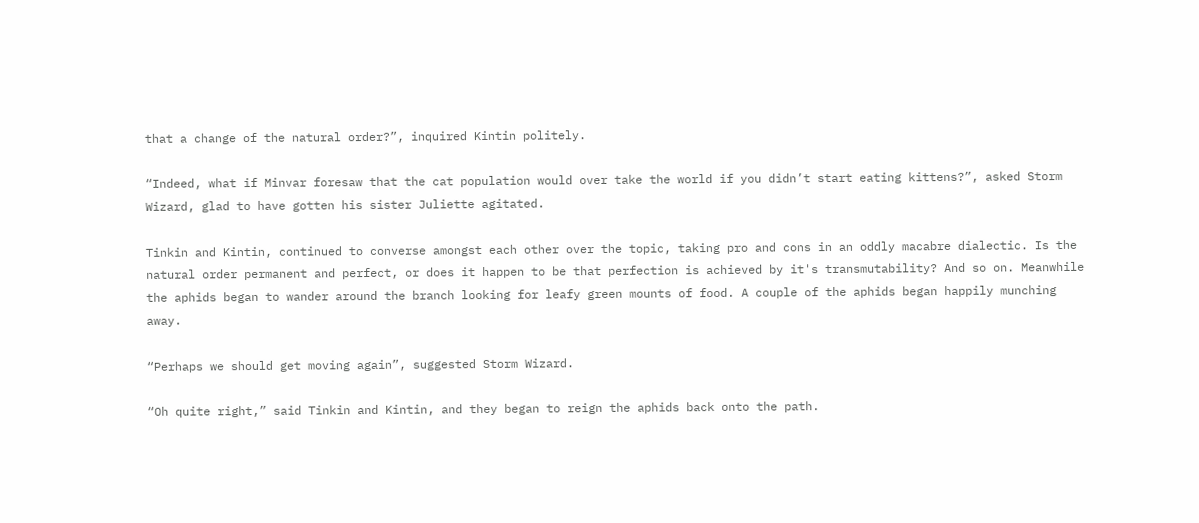that a change of the natural order?”, inquired Kintin politely.

“Indeed, what if Minvar foresaw that the cat population would over take the world if you didn’t start eating kittens?”, asked Storm Wizard, glad to have gotten his sister Juliette agitated.

Tinkin and Kintin, continued to converse amongst each other over the topic, taking pro and cons in an oddly macabre dialectic. Is the natural order permanent and perfect, or does it happen to be that perfection is achieved by it's transmutability? And so on. Meanwhile the aphids began to wander around the branch looking for leafy green mounts of food. A couple of the aphids began happily munching away.

“Perhaps we should get moving again”, suggested Storm Wizard.

“Oh quite right,” said Tinkin and Kintin, and they began to reign the aphids back onto the path.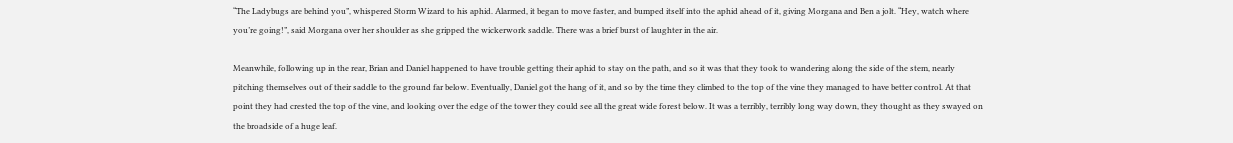“The Ladybugs are behind you”, whispered Storm Wizard to his aphid. Alarmed, it began to move faster, and bumped itself into the aphid ahead of it, giving Morgana and Ben a jolt. “Hey, watch where you’re going!”, said Morgana over her shoulder as she gripped the wickerwork saddle. There was a brief burst of laughter in the air.

Meanwhile, following up in the rear, Brian and Daniel happened to have trouble getting their aphid to stay on the path, and so it was that they took to wandering along the side of the stem, nearly pitching themselves out of their saddle to the ground far below. Eventually, Daniel got the hang of it, and so by the time they climbed to the top of the vine they managed to have better control. At that point they had crested the top of the vine, and looking over the edge of the tower they could see all the great wide forest below. It was a terribly, terribly long way down, they thought as they swayed on the broadside of a huge leaf.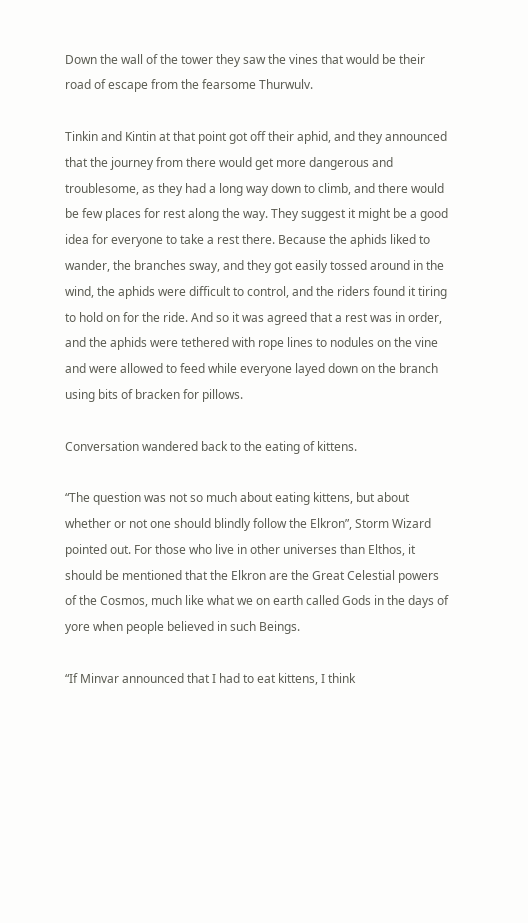Down the wall of the tower they saw the vines that would be their road of escape from the fearsome Thurwulv.

Tinkin and Kintin at that point got off their aphid, and they announced that the journey from there would get more dangerous and troublesome, as they had a long way down to climb, and there would be few places for rest along the way. They suggest it might be a good idea for everyone to take a rest there. Because the aphids liked to wander, the branches sway, and they got easily tossed around in the wind, the aphids were difficult to control, and the riders found it tiring to hold on for the ride. And so it was agreed that a rest was in order, and the aphids were tethered with rope lines to nodules on the vine and were allowed to feed while everyone layed down on the branch using bits of bracken for pillows.

Conversation wandered back to the eating of kittens.

“The question was not so much about eating kittens, but about whether or not one should blindly follow the Elkron”, Storm Wizard pointed out. For those who live in other universes than Elthos, it should be mentioned that the Elkron are the Great Celestial powers of the Cosmos, much like what we on earth called Gods in the days of yore when people believed in such Beings.

“If Minvar announced that I had to eat kittens, I think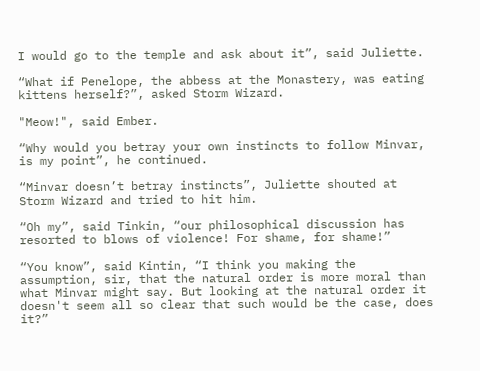I would go to the temple and ask about it”, said Juliette.

“What if Penelope, the abbess at the Monastery, was eating kittens herself?”, asked Storm Wizard.

"Meow!", said Ember.

“Why would you betray your own instincts to follow Minvar, is my point”, he continued.

“Minvar doesn’t betray instincts”, Juliette shouted at Storm Wizard and tried to hit him.

“Oh my”, said Tinkin, “our philosophical discussion has resorted to blows of violence! For shame, for shame!”

“You know”, said Kintin, “I think you making the assumption, sir, that the natural order is more moral than what Minvar might say. But looking at the natural order it doesn't seem all so clear that such would be the case, does it?”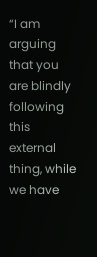“I am arguing that you are blindly following this external thing, while we have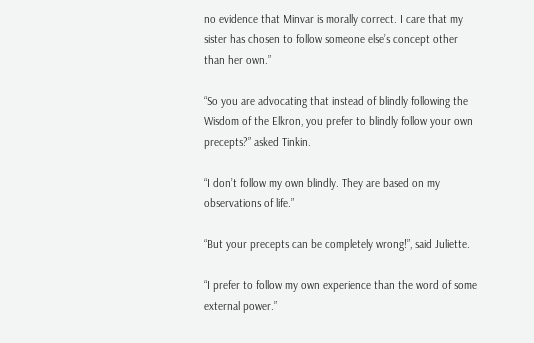no evidence that Minvar is morally correct. I care that my sister has chosen to follow someone else’s concept other than her own.”

“So you are advocating that instead of blindly following the Wisdom of the Elkron, you prefer to blindly follow your own precepts?” asked Tinkin.

“I don’t follow my own blindly. They are based on my observations of life.”

“But your precepts can be completely wrong!”, said Juliette.

“I prefer to follow my own experience than the word of some external power.”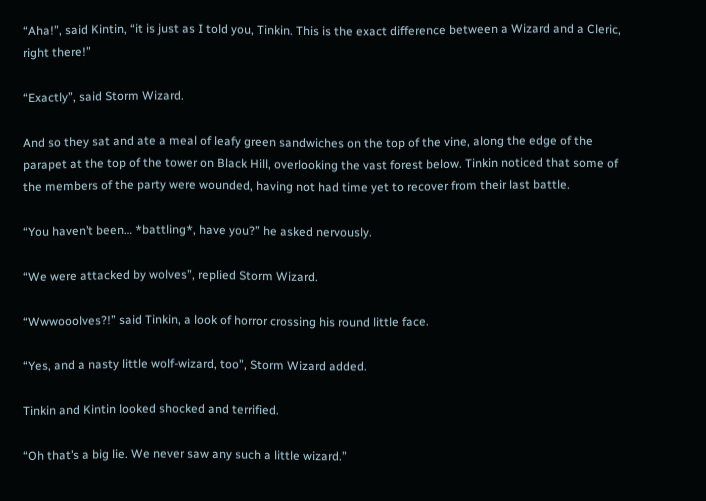“Aha!”, said Kintin, “it is just as I told you, Tinkin. This is the exact difference between a Wizard and a Cleric, right there!”

“Exactly”, said Storm Wizard.

And so they sat and ate a meal of leafy green sandwiches on the top of the vine, along the edge of the parapet at the top of the tower on Black Hill, overlooking the vast forest below. Tinkin noticed that some of the members of the party were wounded, having not had time yet to recover from their last battle.

“You haven’t been… *battling*, have you?” he asked nervously.

“We were attacked by wolves”, replied Storm Wizard.

“Wwwooolves?!” said Tinkin, a look of horror crossing his round little face.

“Yes, and a nasty little wolf-wizard, too”, Storm Wizard added.

Tinkin and Kintin looked shocked and terrified.

“Oh that’s a big lie. We never saw any such a little wizard.”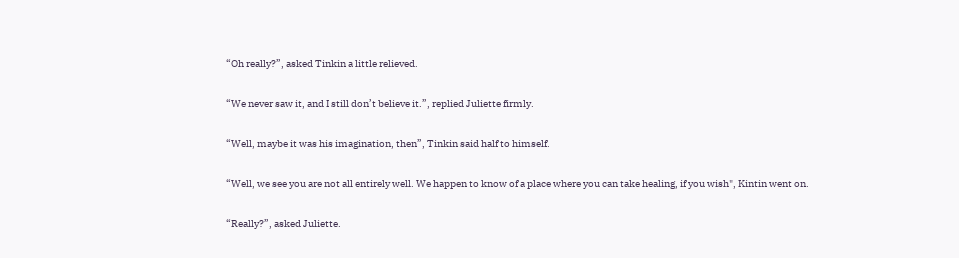“Oh really?”, asked Tinkin a little relieved.

“We never saw it, and I still don’t believe it.”, replied Juliette firmly.

“Well, maybe it was his imagination, then”, Tinkin said half to himself.

“Well, we see you are not all entirely well. We happen to know of a place where you can take healing, if you wish", Kintin went on.

“Really?”, asked Juliette.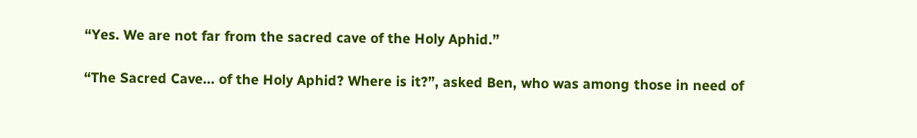“Yes. We are not far from the sacred cave of the Holy Aphid.”

“The Sacred Cave... of the Holy Aphid? Where is it?”, asked Ben, who was among those in need of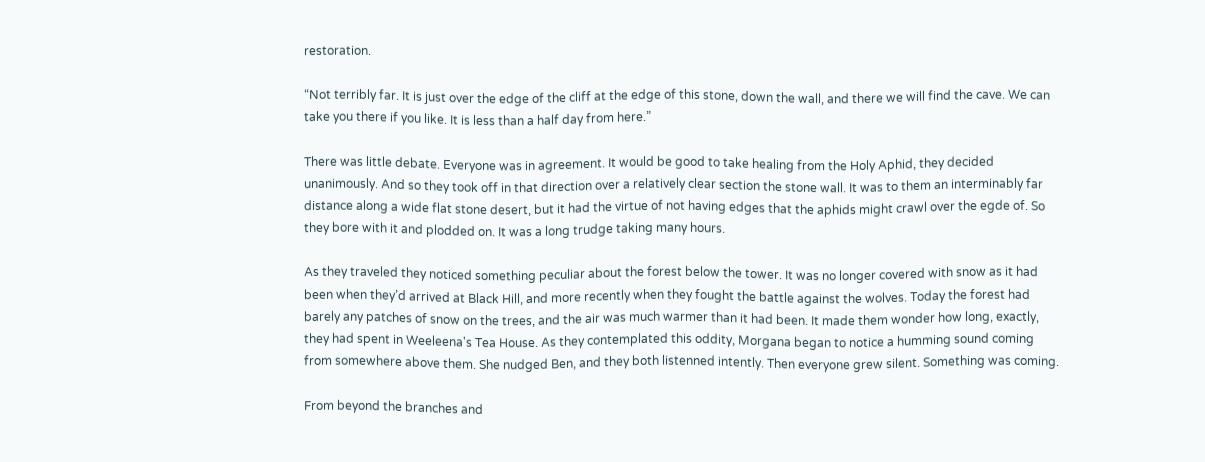restoration.

“Not terribly far. It is just over the edge of the cliff at the edge of this stone, down the wall, and there we will find the cave. We can take you there if you like. It is less than a half day from here.”

There was little debate. Everyone was in agreement. It would be good to take healing from the Holy Aphid, they decided unanimously. And so they took off in that direction over a relatively clear section the stone wall. It was to them an interminably far distance along a wide flat stone desert, but it had the virtue of not having edges that the aphids might crawl over the egde of. So they bore with it and plodded on. It was a long trudge taking many hours.

As they traveled they noticed something peculiar about the forest below the tower. It was no longer covered with snow as it had been when they’d arrived at Black Hill, and more recently when they fought the battle against the wolves. Today the forest had barely any patches of snow on the trees, and the air was much warmer than it had been. It made them wonder how long, exactly, they had spent in Weeleena's Tea House. As they contemplated this oddity, Morgana began to notice a humming sound coming from somewhere above them. She nudged Ben, and they both listenned intently. Then everyone grew silent. Something was coming.

From beyond the branches and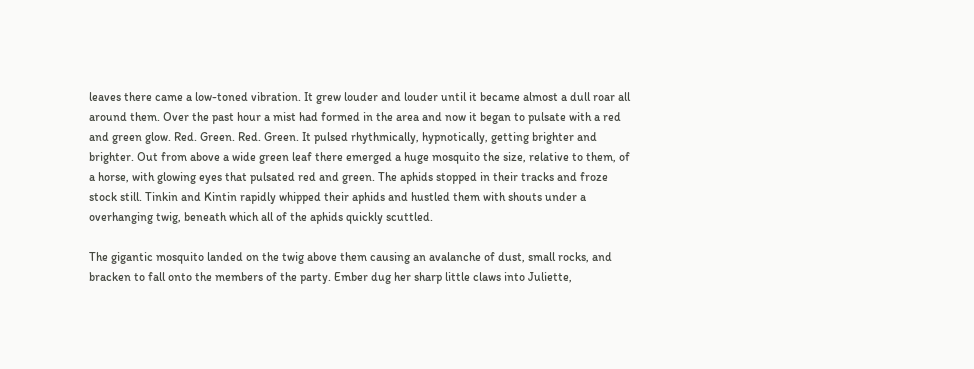leaves there came a low-toned vibration. It grew louder and louder until it became almost a dull roar all around them. Over the past hour a mist had formed in the area and now it began to pulsate with a red and green glow. Red. Green. Red. Green. It pulsed rhythmically, hypnotically, getting brighter and brighter. Out from above a wide green leaf there emerged a huge mosquito the size, relative to them, of a horse, with glowing eyes that pulsated red and green. The aphids stopped in their tracks and froze stock still. Tinkin and Kintin rapidly whipped their aphids and hustled them with shouts under a overhanging twig, beneath which all of the aphids quickly scuttled.

The gigantic mosquito landed on the twig above them causing an avalanche of dust, small rocks, and bracken to fall onto the members of the party. Ember dug her sharp little claws into Juliette,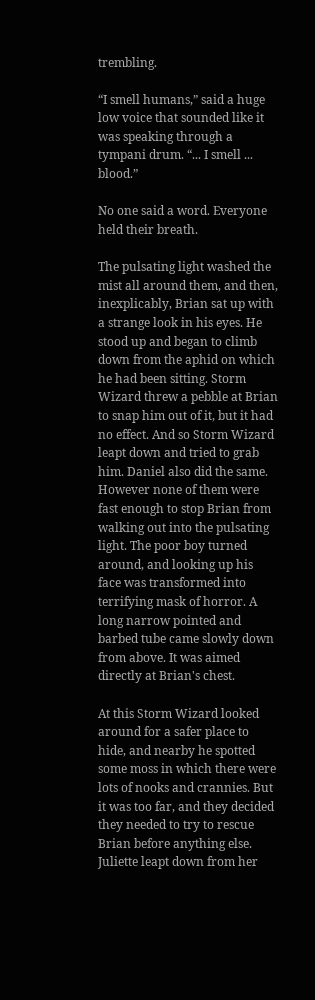trembling.

“I smell humans,” said a huge low voice that sounded like it was speaking through a tympani drum. “... I smell ... blood.”

No one said a word. Everyone held their breath.

The pulsating light washed the mist all around them, and then, inexplicably, Brian sat up with a strange look in his eyes. He stood up and began to climb down from the aphid on which he had been sitting. Storm Wizard threw a pebble at Brian to snap him out of it, but it had no effect. And so Storm Wizard leapt down and tried to grab him. Daniel also did the same. However none of them were fast enough to stop Brian from walking out into the pulsating light. The poor boy turned around, and looking up his face was transformed into terrifying mask of horror. A long narrow pointed and barbed tube came slowly down from above. It was aimed directly at Brian's chest.

At this Storm Wizard looked around for a safer place to hide, and nearby he spotted some moss in which there were lots of nooks and crannies. But it was too far, and they decided they needed to try to rescue Brian before anything else. Juliette leapt down from her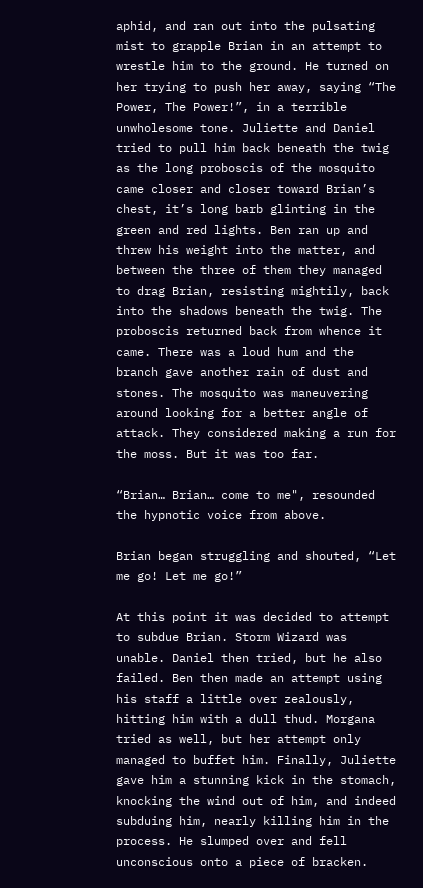aphid, and ran out into the pulsating mist to grapple Brian in an attempt to wrestle him to the ground. He turned on her trying to push her away, saying “The Power, The Power!”, in a terrible unwholesome tone. Juliette and Daniel tried to pull him back beneath the twig as the long proboscis of the mosquito came closer and closer toward Brian’s chest, it’s long barb glinting in the green and red lights. Ben ran up and threw his weight into the matter, and between the three of them they managed to drag Brian, resisting mightily, back into the shadows beneath the twig. The proboscis returned back from whence it came. There was a loud hum and the branch gave another rain of dust and stones. The mosquito was maneuvering around looking for a better angle of attack. They considered making a run for the moss. But it was too far.

“Brian… Brian… come to me", resounded the hypnotic voice from above.

Brian began struggling and shouted, “Let me go! Let me go!”

At this point it was decided to attempt to subdue Brian. Storm Wizard was unable. Daniel then tried, but he also failed. Ben then made an attempt using his staff a little over zealously, hitting him with a dull thud. Morgana tried as well, but her attempt only managed to buffet him. Finally, Juliette gave him a stunning kick in the stomach, knocking the wind out of him, and indeed subduing him, nearly killing him in the process. He slumped over and fell unconscious onto a piece of bracken.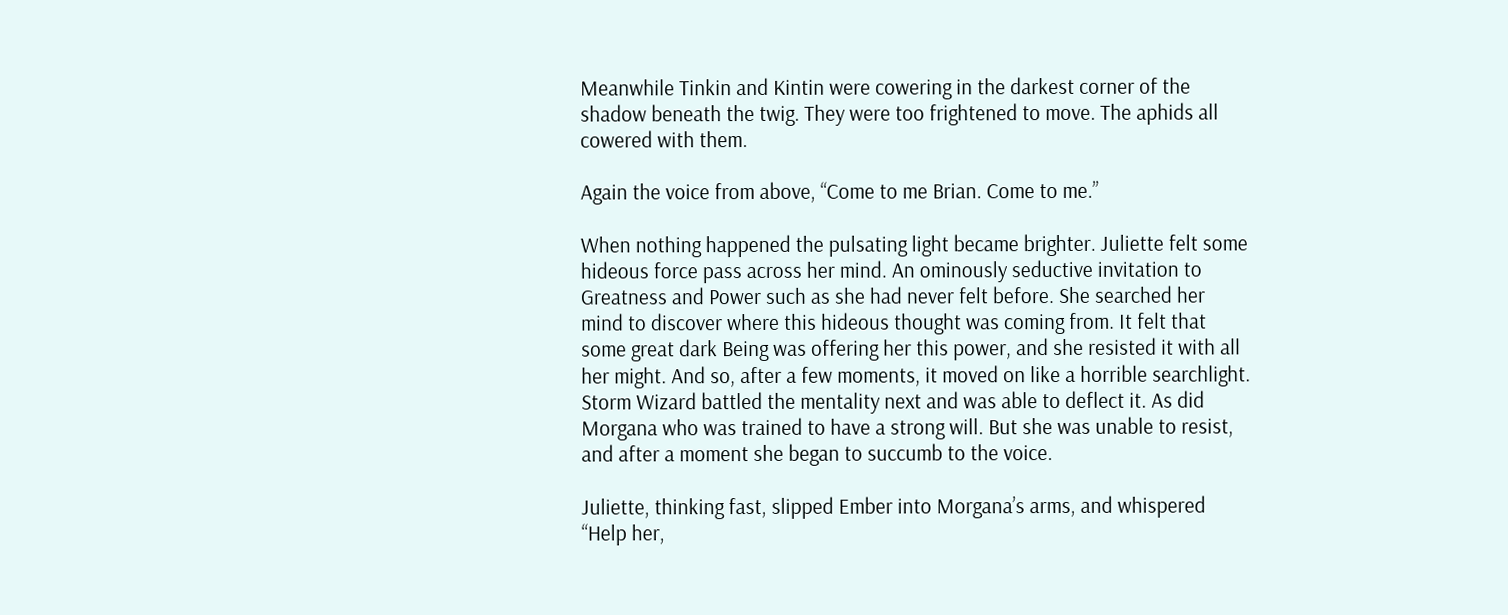Meanwhile Tinkin and Kintin were cowering in the darkest corner of the shadow beneath the twig. They were too frightened to move. The aphids all cowered with them.

Again the voice from above, “Come to me Brian. Come to me.”

When nothing happened the pulsating light became brighter. Juliette felt some hideous force pass across her mind. An ominously seductive invitation to Greatness and Power such as she had never felt before. She searched her mind to discover where this hideous thought was coming from. It felt that some great dark Being was offering her this power, and she resisted it with all her might. And so, after a few moments, it moved on like a horrible searchlight. Storm Wizard battled the mentality next and was able to deflect it. As did Morgana who was trained to have a strong will. But she was unable to resist, and after a moment she began to succumb to the voice.

Juliette, thinking fast, slipped Ember into Morgana’s arms, and whispered “Help her,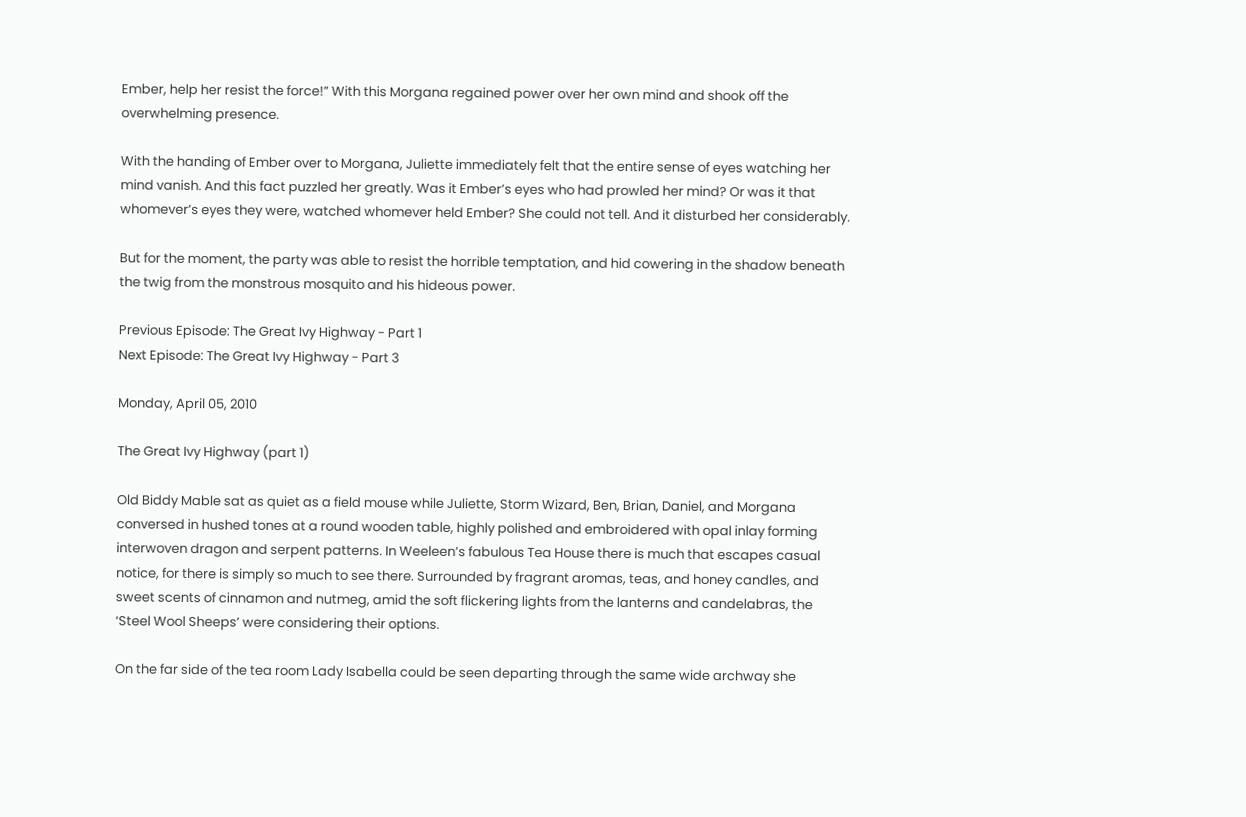Ember, help her resist the force!” With this Morgana regained power over her own mind and shook off the overwhelming presence.

With the handing of Ember over to Morgana, Juliette immediately felt that the entire sense of eyes watching her mind vanish. And this fact puzzled her greatly. Was it Ember’s eyes who had prowled her mind? Or was it that whomever’s eyes they were, watched whomever held Ember? She could not tell. And it disturbed her considerably.

But for the moment, the party was able to resist the horrible temptation, and hid cowering in the shadow beneath the twig from the monstrous mosquito and his hideous power.

Previous Episode: The Great Ivy Highway - Part 1
Next Episode: The Great Ivy Highway - Part 3

Monday, April 05, 2010

The Great Ivy Highway (part 1)

Old Biddy Mable sat as quiet as a field mouse while Juliette, Storm Wizard, Ben, Brian, Daniel, and Morgana conversed in hushed tones at a round wooden table, highly polished and embroidered with opal inlay forming interwoven dragon and serpent patterns. In Weeleen’s fabulous Tea House there is much that escapes casual notice, for there is simply so much to see there. Surrounded by fragrant aromas, teas, and honey candles, and sweet scents of cinnamon and nutmeg, amid the soft flickering lights from the lanterns and candelabras, the ‘Steel Wool Sheeps’ were considering their options.

On the far side of the tea room Lady Isabella could be seen departing through the same wide archway she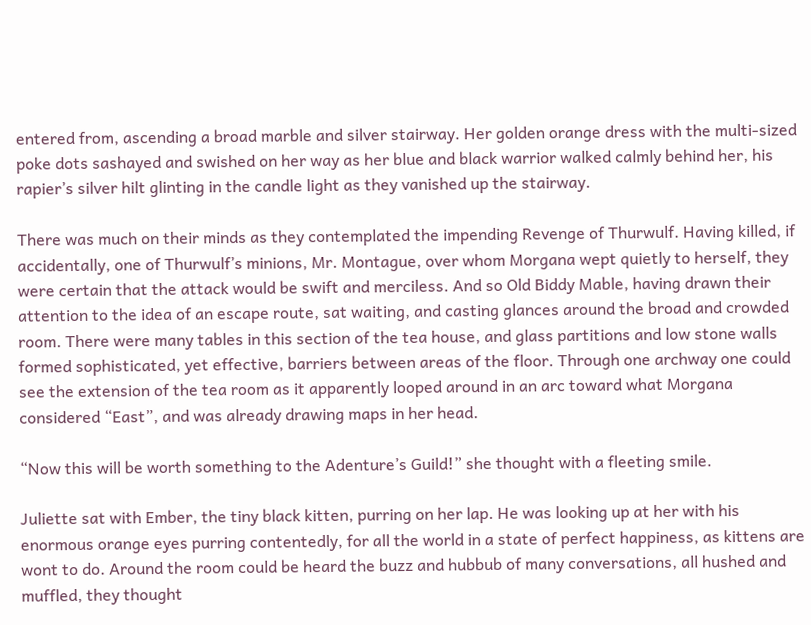entered from, ascending a broad marble and silver stairway. Her golden orange dress with the multi-sized poke dots sashayed and swished on her way as her blue and black warrior walked calmly behind her, his rapier’s silver hilt glinting in the candle light as they vanished up the stairway.

There was much on their minds as they contemplated the impending Revenge of Thurwulf. Having killed, if accidentally, one of Thurwulf’s minions, Mr. Montague, over whom Morgana wept quietly to herself, they were certain that the attack would be swift and merciless. And so Old Biddy Mable, having drawn their attention to the idea of an escape route, sat waiting, and casting glances around the broad and crowded room. There were many tables in this section of the tea house, and glass partitions and low stone walls formed sophisticated, yet effective, barriers between areas of the floor. Through one archway one could see the extension of the tea room as it apparently looped around in an arc toward what Morgana considered “East”, and was already drawing maps in her head.

“Now this will be worth something to the Adenture’s Guild!” she thought with a fleeting smile.

Juliette sat with Ember, the tiny black kitten, purring on her lap. He was looking up at her with his enormous orange eyes purring contentedly, for all the world in a state of perfect happiness, as kittens are wont to do. Around the room could be heard the buzz and hubbub of many conversations, all hushed and muffled, they thought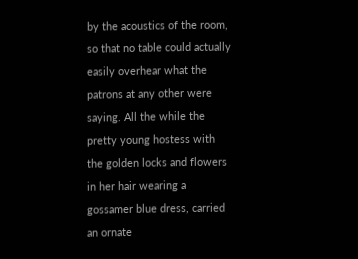by the acoustics of the room, so that no table could actually easily overhear what the patrons at any other were saying. All the while the pretty young hostess with the golden locks and flowers in her hair wearing a gossamer blue dress, carried an ornate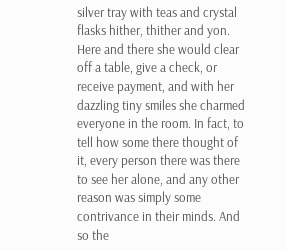silver tray with teas and crystal flasks hither, thither and yon. Here and there she would clear off a table, give a check, or receive payment, and with her dazzling tiny smiles she charmed everyone in the room. In fact, to tell how some there thought of it, every person there was there to see her alone, and any other reason was simply some contrivance in their minds. And so the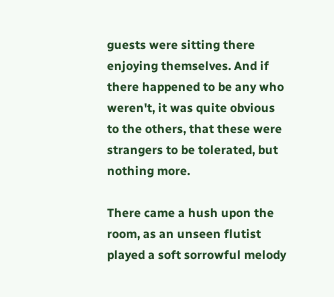guests were sitting there enjoying themselves. And if there happened to be any who weren't, it was quite obvious to the others, that these were strangers to be tolerated, but nothing more.

There came a hush upon the room, as an unseen flutist played a soft sorrowful melody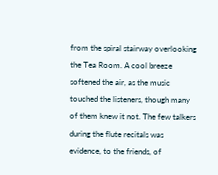from the spiral stairway overlooking the Tea Room. A cool breeze softened the air, as the music touched the listeners, though many of them knew it not. The few talkers during the flute recitals was evidence, to the friends, of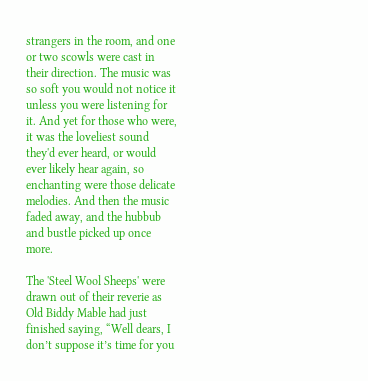strangers in the room, and one or two scowls were cast in their direction. The music was so soft you would not notice it unless you were listening for it. And yet for those who were, it was the loveliest sound they'd ever heard, or would ever likely hear again, so enchanting were those delicate melodies. And then the music faded away, and the hubbub and bustle picked up once more.

The 'Steel Wool Sheeps' were drawn out of their reverie as Old Biddy Mable had just finished saying, “Well dears, I don’t suppose it’s time for you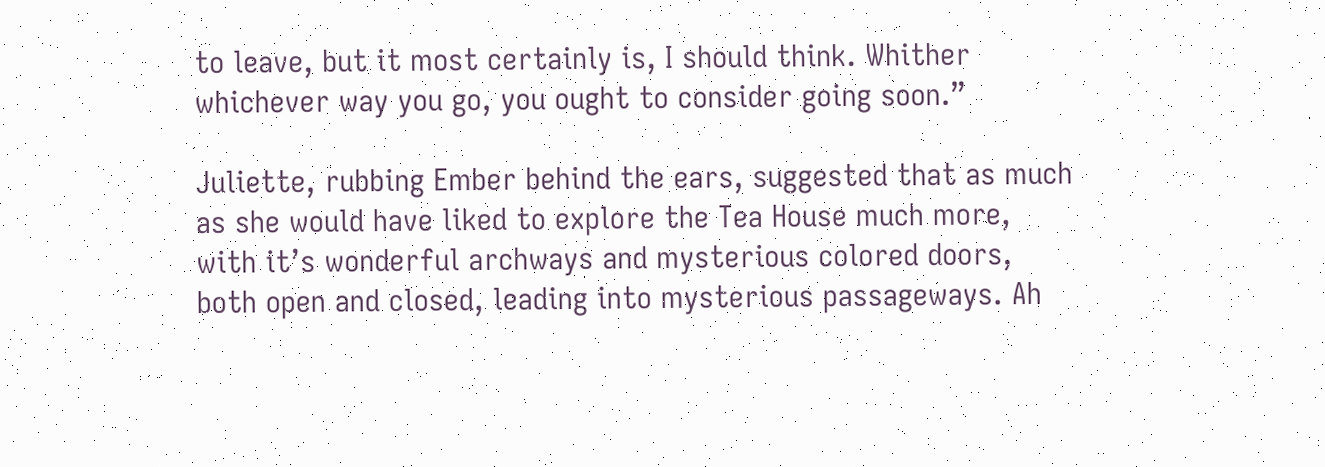to leave, but it most certainly is, I should think. Whither whichever way you go, you ought to consider going soon.”

Juliette, rubbing Ember behind the ears, suggested that as much as she would have liked to explore the Tea House much more, with it’s wonderful archways and mysterious colored doors, both open and closed, leading into mysterious passageways. Ah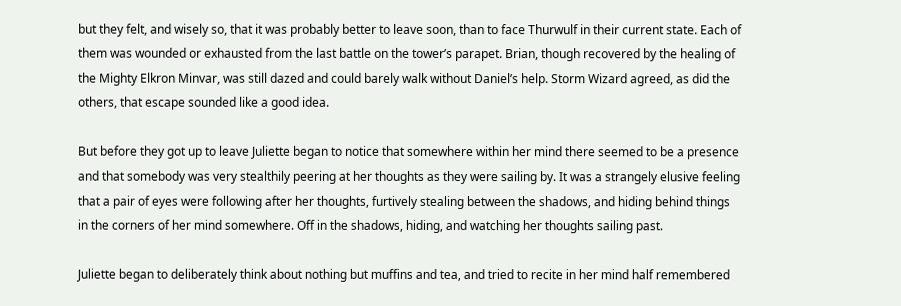but they felt, and wisely so, that it was probably better to leave soon, than to face Thurwulf in their current state. Each of them was wounded or exhausted from the last battle on the tower’s parapet. Brian, though recovered by the healing of the Mighty Elkron Minvar, was still dazed and could barely walk without Daniel’s help. Storm Wizard agreed, as did the others, that escape sounded like a good idea.

But before they got up to leave Juliette began to notice that somewhere within her mind there seemed to be a presence and that somebody was very stealthily peering at her thoughts as they were sailing by. It was a strangely elusive feeling that a pair of eyes were following after her thoughts, furtively stealing between the shadows, and hiding behind things in the corners of her mind somewhere. Off in the shadows, hiding, and watching her thoughts sailing past.

Juliette began to deliberately think about nothing but muffins and tea, and tried to recite in her mind half remembered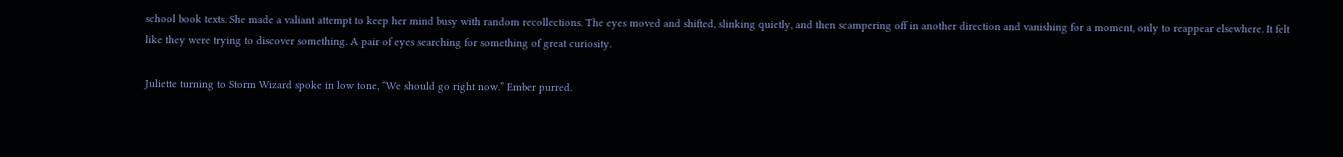school book texts. She made a valiant attempt to keep her mind busy with random recollections. The eyes moved and shifted, slinking quietly, and then scampering off in another direction and vanishing for a moment, only to reappear elsewhere. It felt like they were trying to discover something. A pair of eyes searching for something of great curiosity.

Juliette turning to Storm Wizard spoke in low tone, “We should go right now.” Ember purred.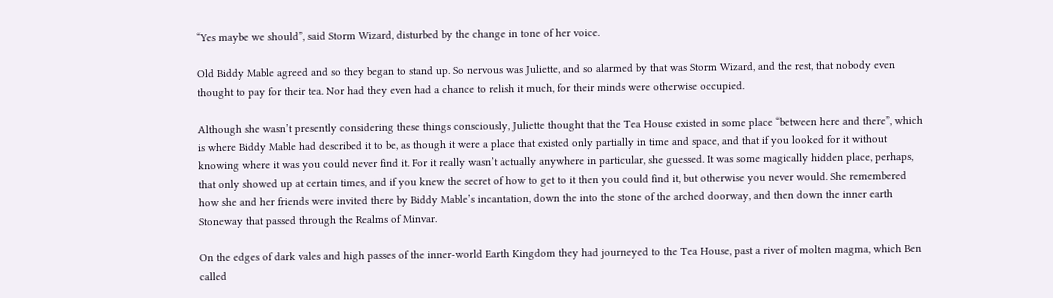“Yes maybe we should”, said Storm Wizard, disturbed by the change in tone of her voice.

Old Biddy Mable agreed and so they began to stand up. So nervous was Juliette, and so alarmed by that was Storm Wizard, and the rest, that nobody even thought to pay for their tea. Nor had they even had a chance to relish it much, for their minds were otherwise occupied.

Although she wasn’t presently considering these things consciously, Juliette thought that the Tea House existed in some place “between here and there”, which is where Biddy Mable had described it to be, as though it were a place that existed only partially in time and space, and that if you looked for it without knowing where it was you could never find it. For it really wasn’t actually anywhere in particular, she guessed. It was some magically hidden place, perhaps, that only showed up at certain times, and if you knew the secret of how to get to it then you could find it, but otherwise you never would. She remembered how she and her friends were invited there by Biddy Mable’s incantation, down the into the stone of the arched doorway, and then down the inner earth Stoneway that passed through the Realms of Minvar.

On the edges of dark vales and high passes of the inner-world Earth Kingdom they had journeyed to the Tea House, past a river of molten magma, which Ben called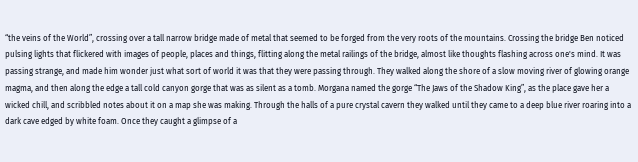“the veins of the World”, crossing over a tall narrow bridge made of metal that seemed to be forged from the very roots of the mountains. Crossing the bridge Ben noticed pulsing lights that flickered with images of people, places and things, flitting along the metal railings of the bridge, almost like thoughts flashing across one's mind. It was passing strange, and made him wonder just what sort of world it was that they were passing through. They walked along the shore of a slow moving river of glowing orange magma, and then along the edge a tall cold canyon gorge that was as silent as a tomb. Morgana named the gorge “The Jaws of the Shadow King”, as the place gave her a wicked chill, and scribbled notes about it on a map she was making. Through the halls of a pure crystal cavern they walked until they came to a deep blue river roaring into a dark cave edged by white foam. Once they caught a glimpse of a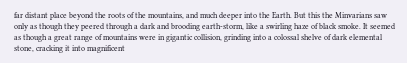far distant place beyond the roots of the mountains, and much deeper into the Earth. But this the Minvarians saw only as though they peered through a dark and brooding earth-storm, like a swirling haze of black smoke. It seemed as though a great range of mountains were in gigantic collision, grinding into a colossal shelve of dark elemental stone, cracking it into magnificent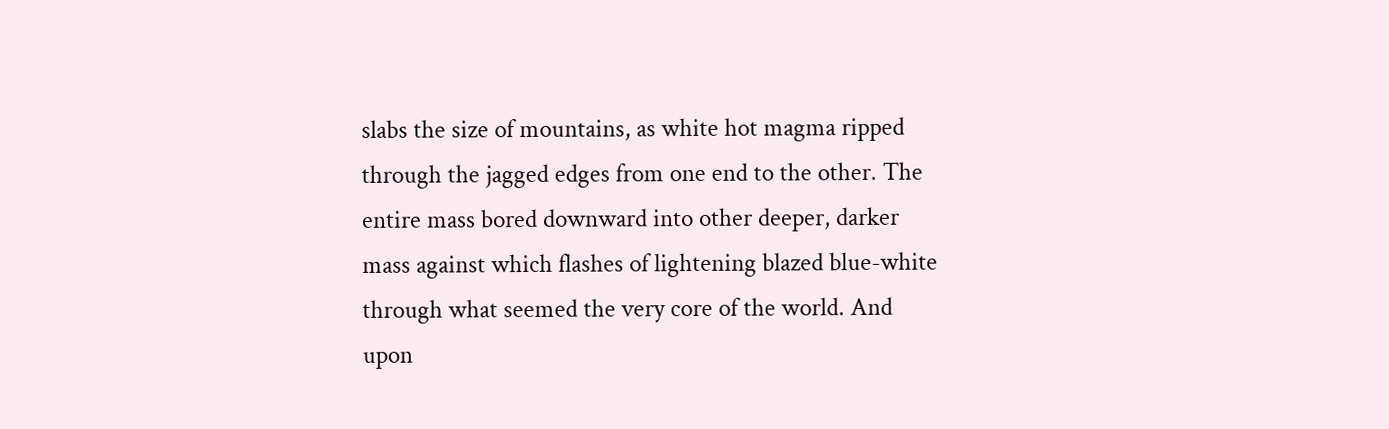slabs the size of mountains, as white hot magma ripped through the jagged edges from one end to the other. The entire mass bored downward into other deeper, darker mass against which flashes of lightening blazed blue-white through what seemed the very core of the world. And upon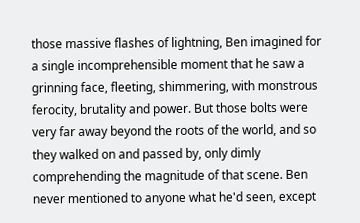those massive flashes of lightning, Ben imagined for a single incomprehensible moment that he saw a grinning face, fleeting, shimmering, with monstrous ferocity, brutality and power. But those bolts were very far away beyond the roots of the world, and so they walked on and passed by, only dimly comprehending the magnitude of that scene. Ben never mentioned to anyone what he'd seen, except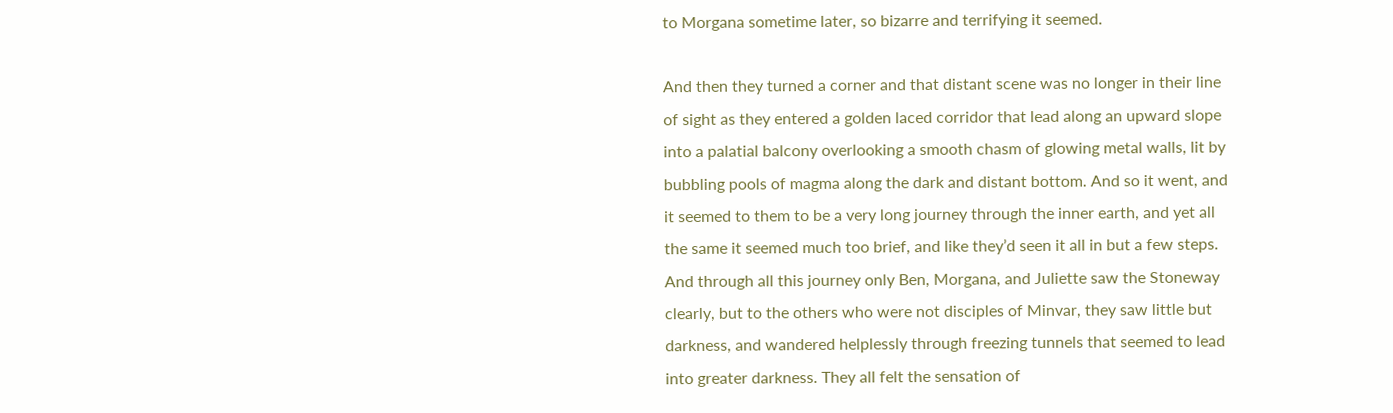to Morgana sometime later, so bizarre and terrifying it seemed.

And then they turned a corner and that distant scene was no longer in their line of sight as they entered a golden laced corridor that lead along an upward slope into a palatial balcony overlooking a smooth chasm of glowing metal walls, lit by bubbling pools of magma along the dark and distant bottom. And so it went, and it seemed to them to be a very long journey through the inner earth, and yet all the same it seemed much too brief, and like they’d seen it all in but a few steps. And through all this journey only Ben, Morgana, and Juliette saw the Stoneway clearly, but to the others who were not disciples of Minvar, they saw little but darkness, and wandered helplessly through freezing tunnels that seemed to lead into greater darkness. They all felt the sensation of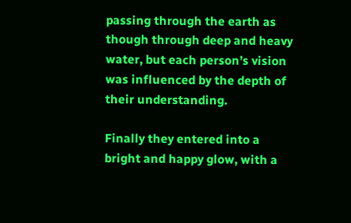passing through the earth as though through deep and heavy water, but each person’s vision was influenced by the depth of their understanding.

Finally they entered into a bright and happy glow, with a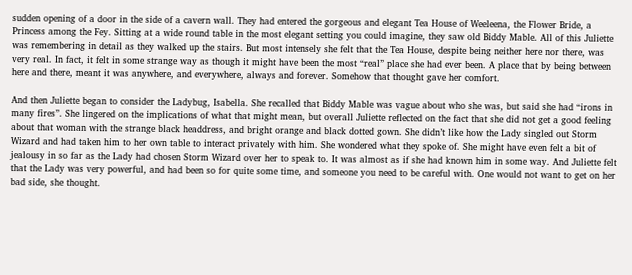sudden opening of a door in the side of a cavern wall. They had entered the gorgeous and elegant Tea House of Weeleena, the Flower Bride, a Princess among the Fey. Sitting at a wide round table in the most elegant setting you could imagine, they saw old Biddy Mable. All of this Juliette was remembering in detail as they walked up the stairs. But most intensely she felt that the Tea House, despite being neither here nor there, was very real. In fact, it felt in some strange way as though it might have been the most “real” place she had ever been. A place that by being between here and there, meant it was anywhere, and everywhere, always and forever. Somehow that thought gave her comfort.

And then Juliette began to consider the Ladybug, Isabella. She recalled that Biddy Mable was vague about who she was, but said she had “irons in many fires”. She lingered on the implications of what that might mean, but overall Juliette reflected on the fact that she did not get a good feeling about that woman with the strange black headdress, and bright orange and black dotted gown. She didn’t like how the Lady singled out Storm Wizard and had taken him to her own table to interact privately with him. She wondered what they spoke of. She might have even felt a bit of jealousy in so far as the Lady had chosen Storm Wizard over her to speak to. It was almost as if she had known him in some way. And Juliette felt that the Lady was very powerful, and had been so for quite some time, and someone you need to be careful with. One would not want to get on her bad side, she thought.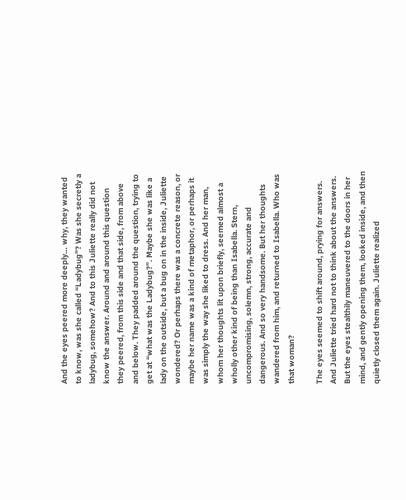And the eyes peered more deeply… why, they wanted to know, was she called “Ladybug”? Was she secretly a ladybug, somehow? And to this Juliette really did not know the answer. Around and around this question they peered, from this side and that side, from above and below. They padded around the question, trying to get at “what was the Ladybug?”. Maybe she was like a lady on the outside, but a bug on in the inside, Juliette wondered? Or perhaps there was a concrete reason, or maybe her name was a kind of metaphor, or perhaps it was simply the way she liked to dress. And her man, whom her thoughts lit upon briefly, seemed almost a wholly other kind of being than Isabella. Stern, uncompromising, solemn, strong, accurate and dangerous. And so very handsome. But her thoughts wandered from him, and returned to Isabella. Who was that woman?

The eyes seemed to shift around, prying for answers. And Juliette tried hard not to think about the answers. But the eyes stealthily maneuvered to the doors in her mind, and gently opening them, looked inside, and then quietly closed them again. Juliette realized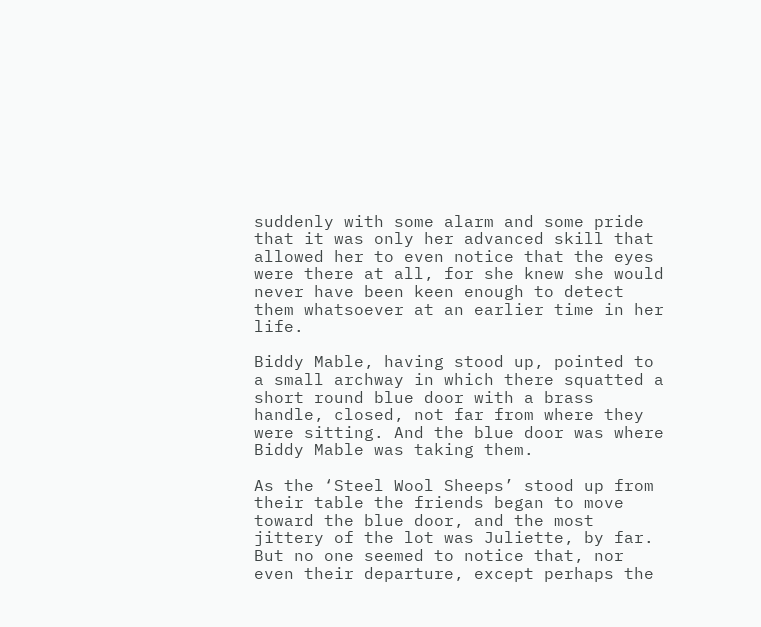suddenly with some alarm and some pride that it was only her advanced skill that allowed her to even notice that the eyes were there at all, for she knew she would never have been keen enough to detect them whatsoever at an earlier time in her life.

Biddy Mable, having stood up, pointed to a small archway in which there squatted a short round blue door with a brass handle, closed, not far from where they were sitting. And the blue door was where Biddy Mable was taking them.

As the ‘Steel Wool Sheeps’ stood up from their table the friends began to move toward the blue door, and the most jittery of the lot was Juliette, by far. But no one seemed to notice that, nor even their departure, except perhaps the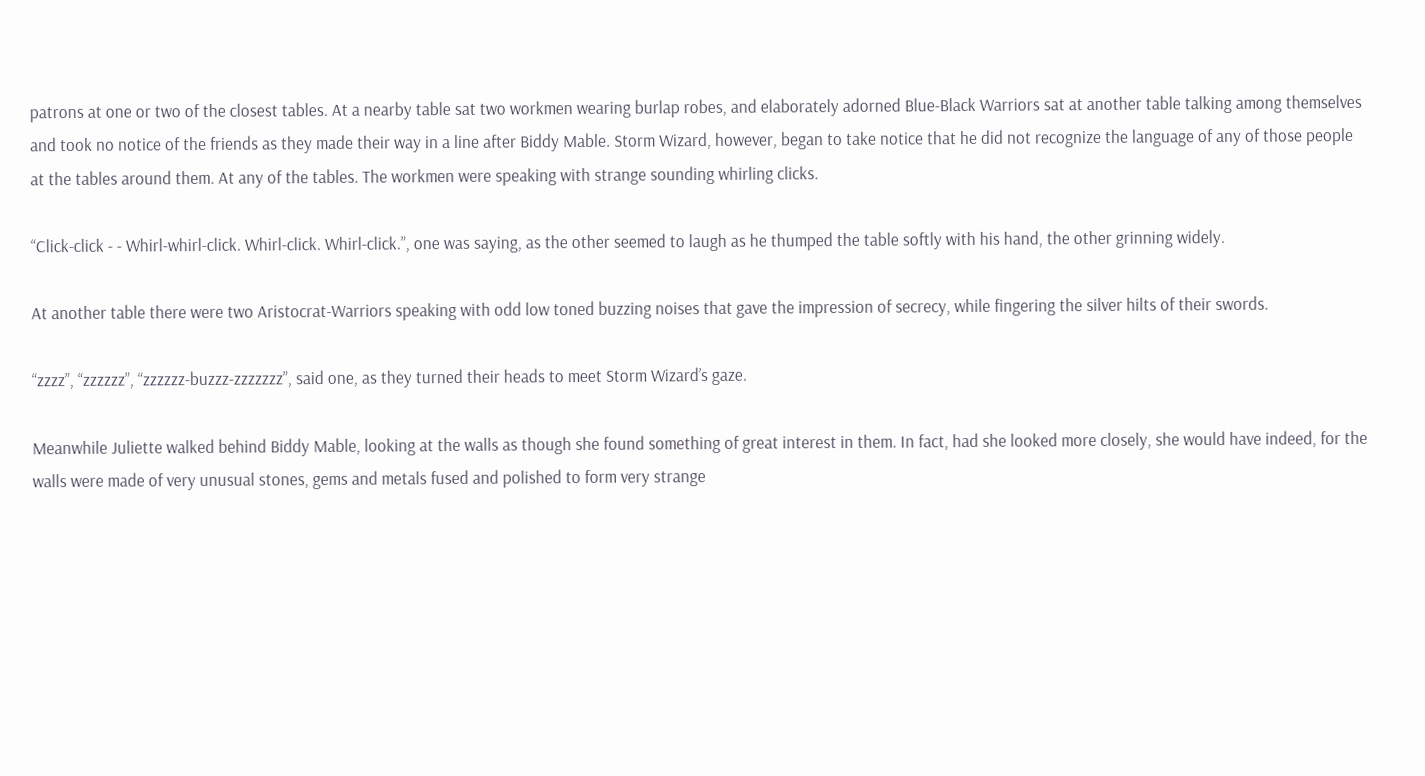patrons at one or two of the closest tables. At a nearby table sat two workmen wearing burlap robes, and elaborately adorned Blue-Black Warriors sat at another table talking among themselves and took no notice of the friends as they made their way in a line after Biddy Mable. Storm Wizard, however, began to take notice that he did not recognize the language of any of those people at the tables around them. At any of the tables. The workmen were speaking with strange sounding whirling clicks.

“Click-click - - Whirl-whirl-click. Whirl-click. Whirl-click.”, one was saying, as the other seemed to laugh as he thumped the table softly with his hand, the other grinning widely.

At another table there were two Aristocrat-Warriors speaking with odd low toned buzzing noises that gave the impression of secrecy, while fingering the silver hilts of their swords.

“zzzz”, “zzzzzz”, “zzzzzz-buzzz-zzzzzzz”, said one, as they turned their heads to meet Storm Wizard’s gaze.

Meanwhile Juliette walked behind Biddy Mable, looking at the walls as though she found something of great interest in them. In fact, had she looked more closely, she would have indeed, for the walls were made of very unusual stones, gems and metals fused and polished to form very strange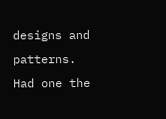designs and patterns. Had one the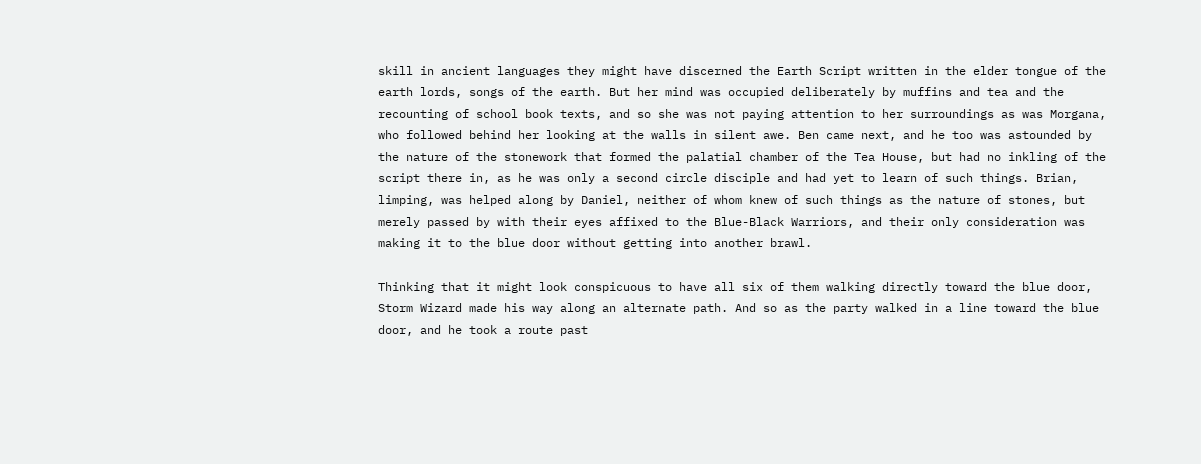skill in ancient languages they might have discerned the Earth Script written in the elder tongue of the earth lords, songs of the earth. But her mind was occupied deliberately by muffins and tea and the recounting of school book texts, and so she was not paying attention to her surroundings as was Morgana, who followed behind her looking at the walls in silent awe. Ben came next, and he too was astounded by the nature of the stonework that formed the palatial chamber of the Tea House, but had no inkling of the script there in, as he was only a second circle disciple and had yet to learn of such things. Brian, limping, was helped along by Daniel, neither of whom knew of such things as the nature of stones, but merely passed by with their eyes affixed to the Blue-Black Warriors, and their only consideration was making it to the blue door without getting into another brawl.

Thinking that it might look conspicuous to have all six of them walking directly toward the blue door, Storm Wizard made his way along an alternate path. And so as the party walked in a line toward the blue door, and he took a route past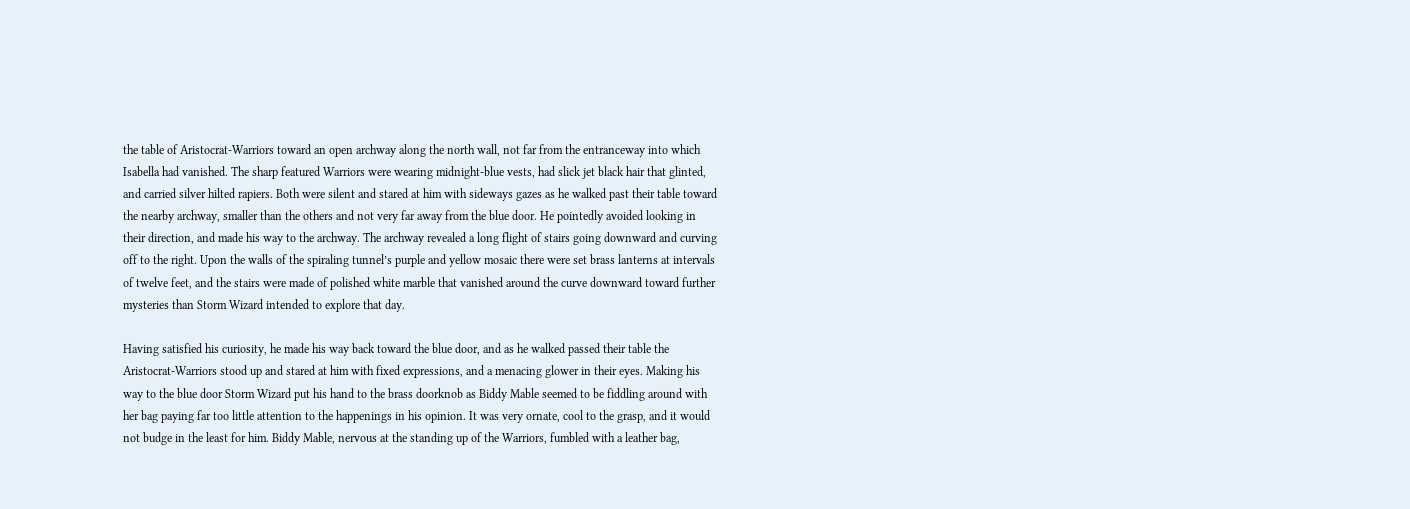the table of Aristocrat-Warriors toward an open archway along the north wall, not far from the entranceway into which Isabella had vanished. The sharp featured Warriors were wearing midnight-blue vests, had slick jet black hair that glinted, and carried silver hilted rapiers. Both were silent and stared at him with sideways gazes as he walked past their table toward the nearby archway, smaller than the others and not very far away from the blue door. He pointedly avoided looking in their direction, and made his way to the archway. The archway revealed a long flight of stairs going downward and curving off to the right. Upon the walls of the spiraling tunnel’s purple and yellow mosaic there were set brass lanterns at intervals of twelve feet, and the stairs were made of polished white marble that vanished around the curve downward toward further mysteries than Storm Wizard intended to explore that day.

Having satisfied his curiosity, he made his way back toward the blue door, and as he walked passed their table the Aristocrat-Warriors stood up and stared at him with fixed expressions, and a menacing glower in their eyes. Making his way to the blue door Storm Wizard put his hand to the brass doorknob as Biddy Mable seemed to be fiddling around with her bag paying far too little attention to the happenings in his opinion. It was very ornate, cool to the grasp, and it would not budge in the least for him. Biddy Mable, nervous at the standing up of the Warriors, fumbled with a leather bag,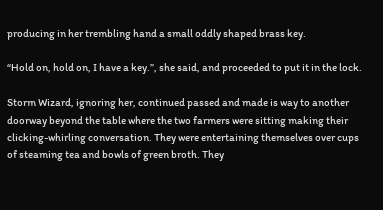producing in her trembling hand a small oddly shaped brass key.

“Hold on, hold on, I have a key.”, she said, and proceeded to put it in the lock.

Storm Wizard, ignoring her, continued passed and made is way to another doorway beyond the table where the two farmers were sitting making their clicking-whirling conversation. They were entertaining themselves over cups of steaming tea and bowls of green broth. They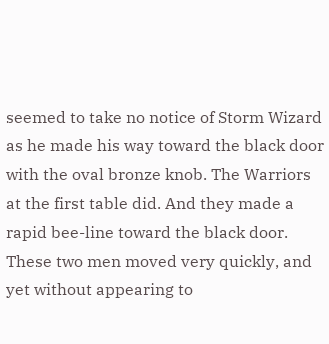seemed to take no notice of Storm Wizard as he made his way toward the black door with the oval bronze knob. The Warriors at the first table did. And they made a rapid bee-line toward the black door. These two men moved very quickly, and yet without appearing to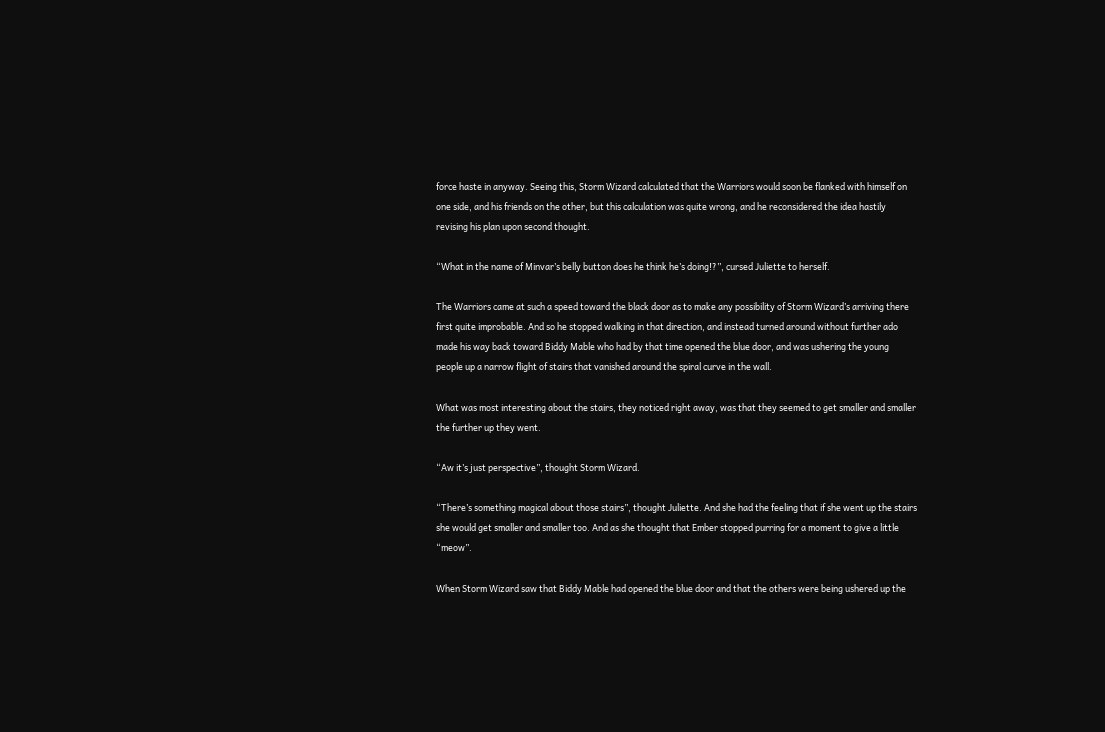force haste in anyway. Seeing this, Storm Wizard calculated that the Warriors would soon be flanked with himself on one side, and his friends on the other, but this calculation was quite wrong, and he reconsidered the idea hastily revising his plan upon second thought.

“What in the name of Minvar’s belly button does he think he’s doing!?”, cursed Juliette to herself.

The Warriors came at such a speed toward the black door as to make any possibility of Storm Wizard’s arriving there first quite improbable. And so he stopped walking in that direction, and instead turned around without further ado made his way back toward Biddy Mable who had by that time opened the blue door, and was ushering the young people up a narrow flight of stairs that vanished around the spiral curve in the wall.

What was most interesting about the stairs, they noticed right away, was that they seemed to get smaller and smaller the further up they went.

“Aw it’s just perspective”, thought Storm Wizard.

“There’s something magical about those stairs”, thought Juliette. And she had the feeling that if she went up the stairs she would get smaller and smaller too. And as she thought that Ember stopped purring for a moment to give a little “meow”.

When Storm Wizard saw that Biddy Mable had opened the blue door and that the others were being ushered up the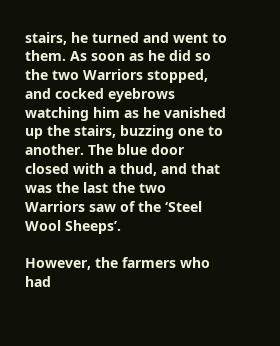stairs, he turned and went to them. As soon as he did so the two Warriors stopped, and cocked eyebrows watching him as he vanished up the stairs, buzzing one to another. The blue door closed with a thud, and that was the last the two Warriors saw of the ‘Steel Wool Sheeps’.

However, the farmers who had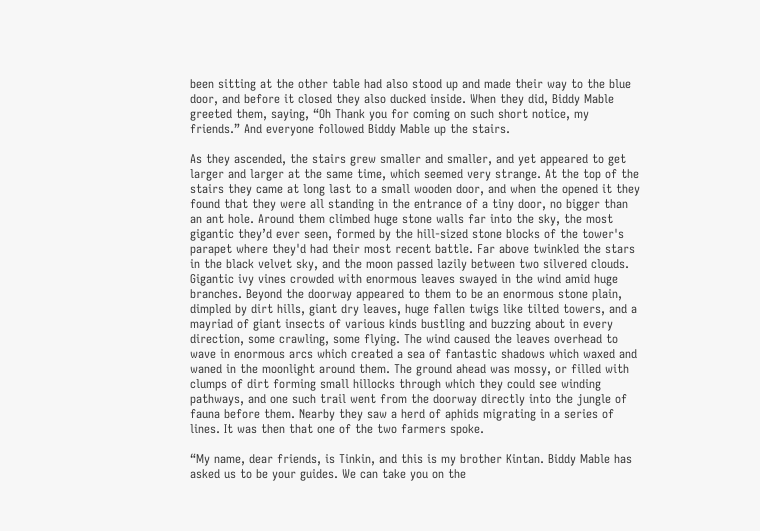been sitting at the other table had also stood up and made their way to the blue door, and before it closed they also ducked inside. When they did, Biddy Mable greeted them, saying, “Oh Thank you for coming on such short notice, my friends.” And everyone followed Biddy Mable up the stairs.

As they ascended, the stairs grew smaller and smaller, and yet appeared to get larger and larger at the same time, which seemed very strange. At the top of the stairs they came at long last to a small wooden door, and when the opened it they found that they were all standing in the entrance of a tiny door, no bigger than an ant hole. Around them climbed huge stone walls far into the sky, the most gigantic they’d ever seen, formed by the hill-sized stone blocks of the tower's parapet where they'd had their most recent battle. Far above twinkled the stars in the black velvet sky, and the moon passed lazily between two silvered clouds. Gigantic ivy vines crowded with enormous leaves swayed in the wind amid huge branches. Beyond the doorway appeared to them to be an enormous stone plain, dimpled by dirt hills, giant dry leaves, huge fallen twigs like tilted towers, and a mayriad of giant insects of various kinds bustling and buzzing about in every direction, some crawling, some flying. The wind caused the leaves overhead to wave in enormous arcs which created a sea of fantastic shadows which waxed and waned in the moonlight around them. The ground ahead was mossy, or filled with clumps of dirt forming small hillocks through which they could see winding pathways, and one such trail went from the doorway directly into the jungle of fauna before them. Nearby they saw a herd of aphids migrating in a series of lines. It was then that one of the two farmers spoke.

“My name, dear friends, is Tinkin, and this is my brother Kintan. Biddy Mable has asked us to be your guides. We can take you on the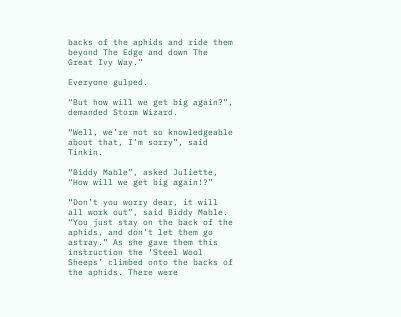backs of the aphids and ride them beyond The Edge and down The Great Ivy Way.”

Everyone gulped.

“But how will we get big again?”, demanded Storm Wizard.

“Well, we’re not so knowledgeable about that, I’m sorry”, said Tinkin.

“Biddy Mable”, asked Juliette, “How will we get big again!?”

“Don’t you worry dear, it will all work out”, said Biddy Mable. “You just stay on the back of the aphids, and don’t let them go astray.” As she gave them this instruction the ‘Steel Wool Sheeps’ climbed onto the backs of the aphids. There were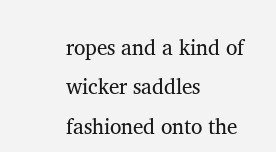ropes and a kind of wicker saddles fashioned onto the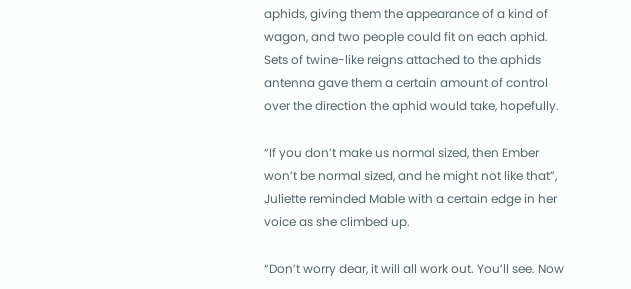aphids, giving them the appearance of a kind of wagon, and two people could fit on each aphid. Sets of twine-like reigns attached to the aphids antenna gave them a certain amount of control over the direction the aphid would take, hopefully.

“If you don’t make us normal sized, then Ember won’t be normal sized, and he might not like that”, Juliette reminded Mable with a certain edge in her voice as she climbed up.

“Don’t worry dear, it will all work out. You’ll see. Now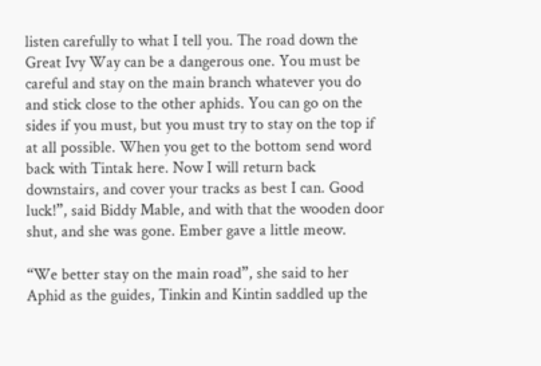listen carefully to what I tell you. The road down the Great Ivy Way can be a dangerous one. You must be careful and stay on the main branch whatever you do and stick close to the other aphids. You can go on the sides if you must, but you must try to stay on the top if at all possible. When you get to the bottom send word back with Tintak here. Now I will return back downstairs, and cover your tracks as best I can. Good luck!”, said Biddy Mable, and with that the wooden door shut, and she was gone. Ember gave a little meow.

“We better stay on the main road”, she said to her Aphid as the guides, Tinkin and Kintin saddled up the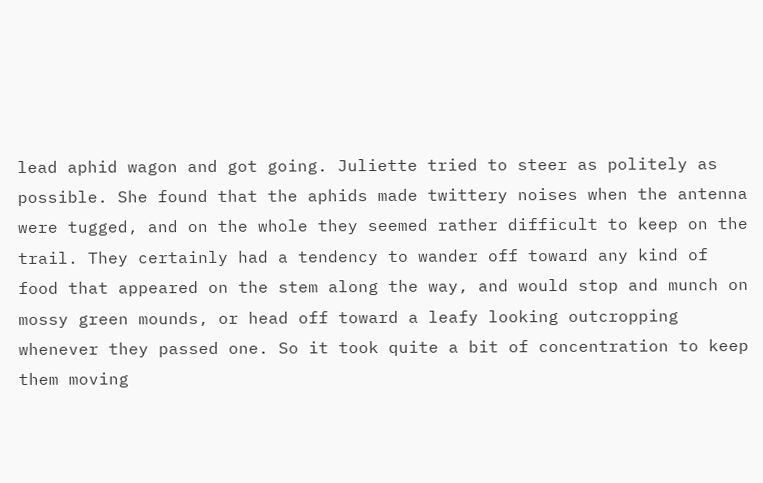lead aphid wagon and got going. Juliette tried to steer as politely as possible. She found that the aphids made twittery noises when the antenna were tugged, and on the whole they seemed rather difficult to keep on the trail. They certainly had a tendency to wander off toward any kind of food that appeared on the stem along the way, and would stop and munch on mossy green mounds, or head off toward a leafy looking outcropping whenever they passed one. So it took quite a bit of concentration to keep them moving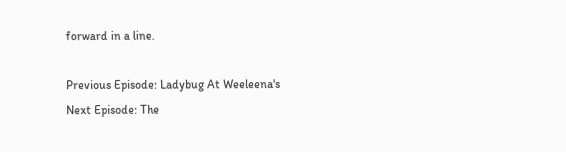forward in a line.

Previous Episode: Ladybug At Weeleena's
Next Episode: The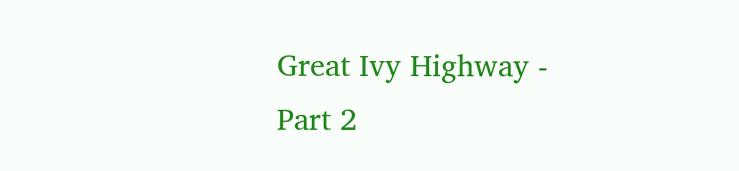Great Ivy Highway - Part 2